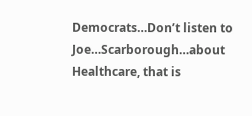Democrats…Don’t listen to Joe…Scarborough…about Healthcare, that is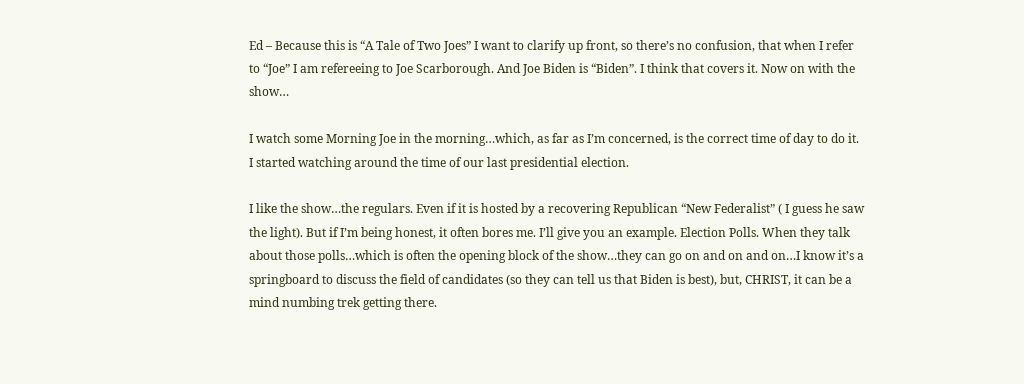Ed – Because this is “A Tale of Two Joes” I want to clarify up front, so there’s no confusion, that when I refer to “Joe” I am refereeing to Joe Scarborough. And Joe Biden is “Biden”. I think that covers it. Now on with the show…

I watch some Morning Joe in the morning…which, as far as I’m concerned, is the correct time of day to do it. I started watching around the time of our last presidential election.

I like the show…the regulars. Even if it is hosted by a recovering Republican “New Federalist” ( I guess he saw the light). But if I’m being honest, it often bores me. I’ll give you an example. Election Polls. When they talk about those polls…which is often the opening block of the show…they can go on and on and on…I know it’s a springboard to discuss the field of candidates (so they can tell us that Biden is best), but, CHRIST, it can be a mind numbing trek getting there.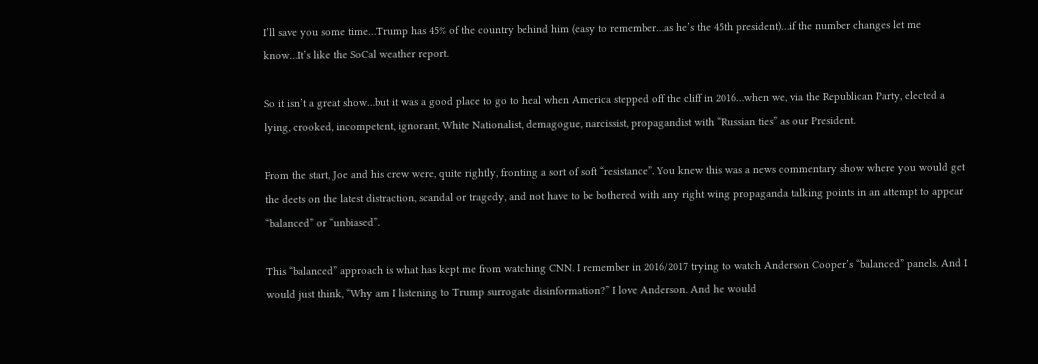I’ll save you some time…Trump has 45% of the country behind him (easy to remember…as he’s the 45th president)…if the number changes let me know…It’s like the SoCal weather report.

So it isn’t a great show…but it was a good place to go to heal when America stepped off the cliff in 2016…when we, via the Republican Party, elected a lying, crooked, incompetent, ignorant, White Nationalist, demagogue, narcissist, propagandist with “Russian ties” as our President.

From the start, Joe and his crew were, quite rightly, fronting a sort of soft “resistance”. You knew this was a news commentary show where you would get the deets on the latest distraction, scandal or tragedy, and not have to be bothered with any right wing propaganda talking points in an attempt to appear “balanced” or “unbiased”.

This “balanced” approach is what has kept me from watching CNN. I remember in 2016/2017 trying to watch Anderson Cooper’s “balanced” panels. And I would just think, “Why am I listening to Trump surrogate disinformation?” I love Anderson. And he would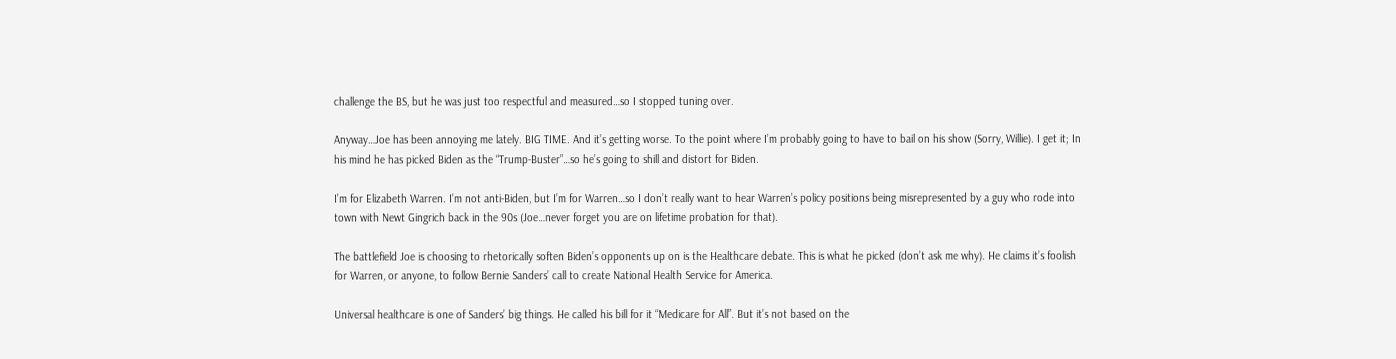challenge the BS, but he was just too respectful and measured…so I stopped tuning over.

Anyway…Joe has been annoying me lately. BIG TIME. And it’s getting worse. To the point where I’m probably going to have to bail on his show (Sorry, Willie). I get it; In his mind he has picked Biden as the “Trump-Buster”…so he’s going to shill and distort for Biden.

I’m for Elizabeth Warren. I’m not anti-Biden, but I’m for Warren…so I don’t really want to hear Warren’s policy positions being misrepresented by a guy who rode into town with Newt Gingrich back in the 90s (Joe…never forget you are on lifetime probation for that).

The battlefield Joe is choosing to rhetorically soften Biden’s opponents up on is the Healthcare debate. This is what he picked (don’t ask me why). He claims it’s foolish for Warren, or anyone, to follow Bernie Sanders’ call to create National Health Service for America.

Universal healthcare is one of Sanders’ big things. He called his bill for it “Medicare for All”. But it’s not based on the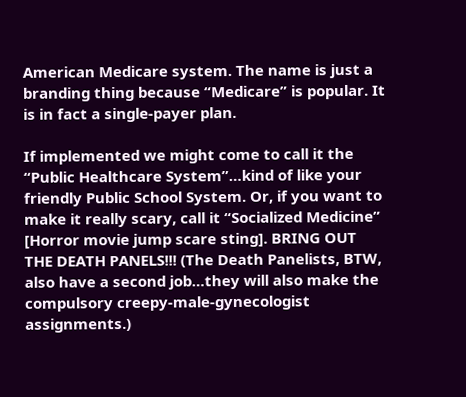American Medicare system. The name is just a branding thing because “Medicare” is popular. It is in fact a single-payer plan.

If implemented we might come to call it the “Public Healthcare System”…kind of like your friendly Public School System. Or, if you want to make it really scary, call it “Socialized Medicine” [Horror movie jump scare sting]. BRING OUT THE DEATH PANELS!!! (The Death Panelists, BTW, also have a second job…they will also make the compulsory creepy-male-gynecologist assignments.)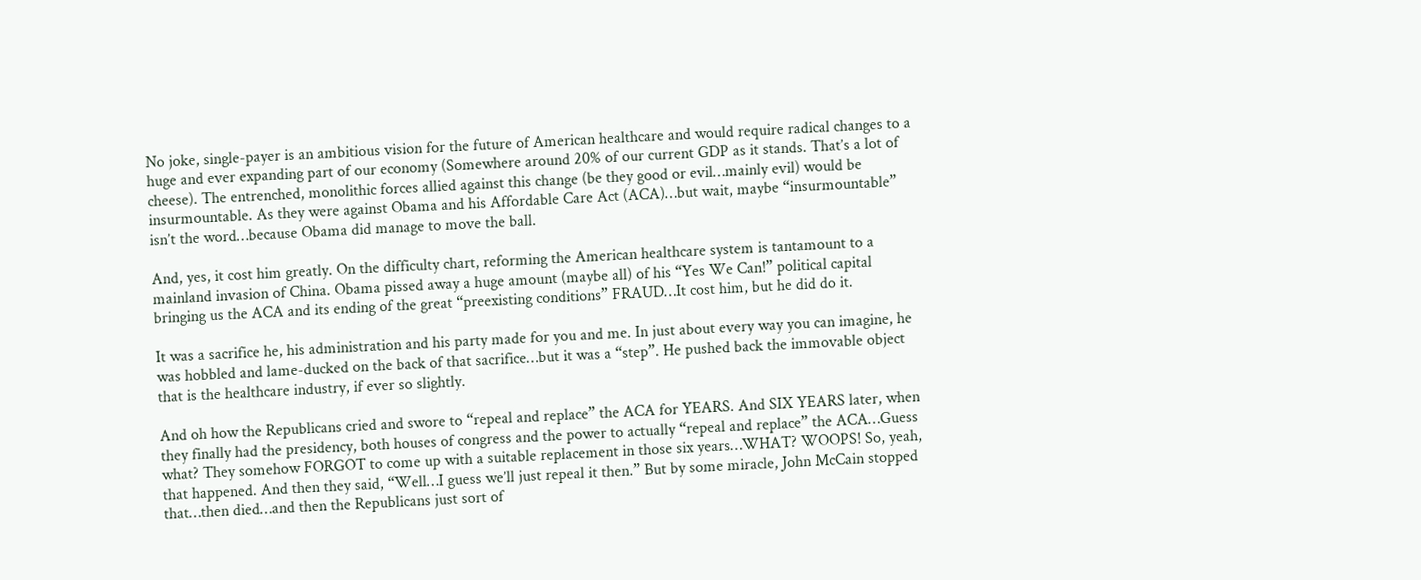No joke, single-payer is an ambitious vision for the future of American healthcare and would require radical changes to a huge and ever expanding part of our economy (Somewhere around 20% of our current GDP as it stands. That’s a lot of cheese). The entrenched, monolithic forces allied against this change (be they good or evil…mainly evil) would be insurmountable. As they were against Obama and his Affordable Care Act (ACA)…but wait, maybe “insurmountable” isn’t the word…because Obama did manage to move the ball.

And, yes, it cost him greatly. On the difficulty chart, reforming the American healthcare system is tantamount to a mainland invasion of China. Obama pissed away a huge amount (maybe all) of his “Yes We Can!” political capital bringing us the ACA and its ending of the great “preexisting conditions” FRAUD…It cost him, but he did do it.

It was a sacrifice he, his administration and his party made for you and me. In just about every way you can imagine, he was hobbled and lame-ducked on the back of that sacrifice…but it was a “step”. He pushed back the immovable object that is the healthcare industry, if ever so slightly.

And oh how the Republicans cried and swore to “repeal and replace” the ACA for YEARS. And SIX YEARS later, when they finally had the presidency, both houses of congress and the power to actually “repeal and replace” the ACA…Guess what? They somehow FORGOT to come up with a suitable replacement in those six years…WHAT? WOOPS! So, yeah, that happened. And then they said, “Well…I guess we’ll just repeal it then.” But by some miracle, John McCain stopped that…then died…and then the Republicans just sort of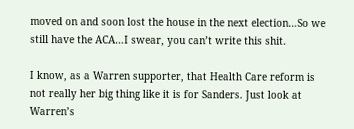moved on and soon lost the house in the next election…So we still have the ACA…I swear, you can’t write this shit.

I know, as a Warren supporter, that Health Care reform is not really her big thing like it is for Sanders. Just look at Warren’s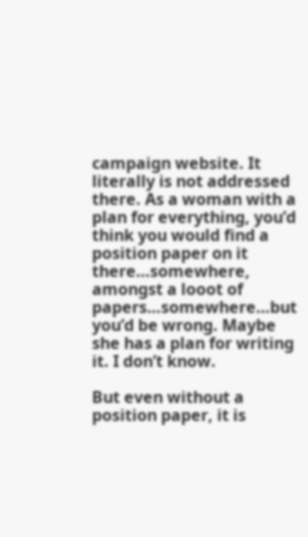campaign website. It literally is not addressed there. As a woman with a plan for everything, you’d think you would find a position paper on it there…somewhere, amongst a looot of papers…somewhere…but you’d be wrong. Maybe she has a plan for writing it. I don’t know.

But even without a position paper, it is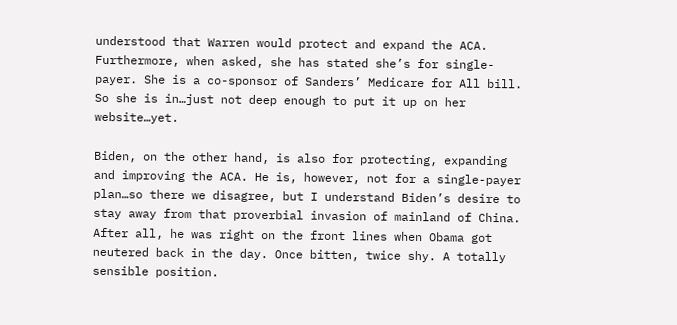understood that Warren would protect and expand the ACA. Furthermore, when asked, she has stated she’s for single-payer. She is a co-sponsor of Sanders’ Medicare for All bill. So she is in…just not deep enough to put it up on her website…yet.

Biden, on the other hand, is also for protecting, expanding and improving the ACA. He is, however, not for a single-payer plan…so there we disagree, but I understand Biden’s desire to stay away from that proverbial invasion of mainland of China. After all, he was right on the front lines when Obama got neutered back in the day. Once bitten, twice shy. A totally sensible position.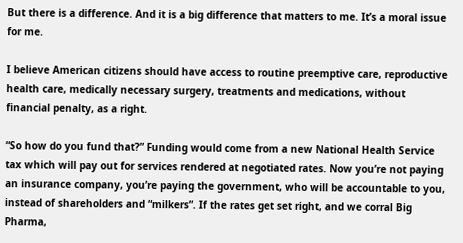But there is a difference. And it is a big difference that matters to me. It’s a moral issue for me.

I believe American citizens should have access to routine preemptive care, reproductive health care, medically necessary surgery, treatments and medications, without financial penalty, as a right.

“So how do you fund that?” Funding would come from a new National Health Service tax which will pay out for services rendered at negotiated rates. Now you’re not paying an insurance company, you’re paying the government, who will be accountable to you, instead of shareholders and “milkers”. If the rates get set right, and we corral Big Pharma,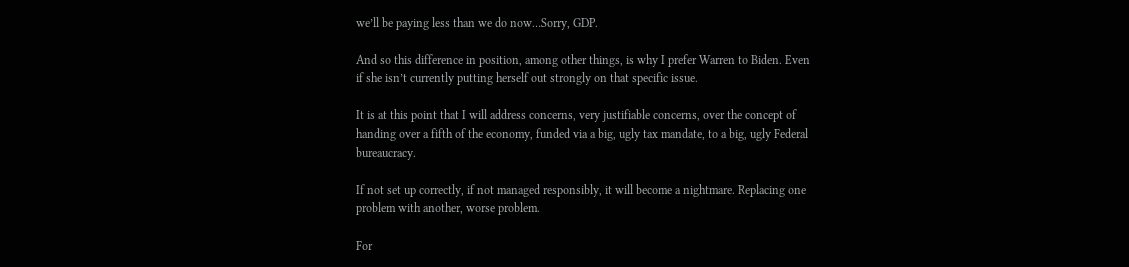we’ll be paying less than we do now…Sorry, GDP.

And so this difference in position, among other things, is why I prefer Warren to Biden. Even if she isn’t currently putting herself out strongly on that specific issue.

It is at this point that I will address concerns, very justifiable concerns, over the concept of handing over a fifth of the economy, funded via a big, ugly tax mandate, to a big, ugly Federal bureaucracy.

If not set up correctly, if not managed responsibly, it will become a nightmare. Replacing one problem with another, worse problem.

For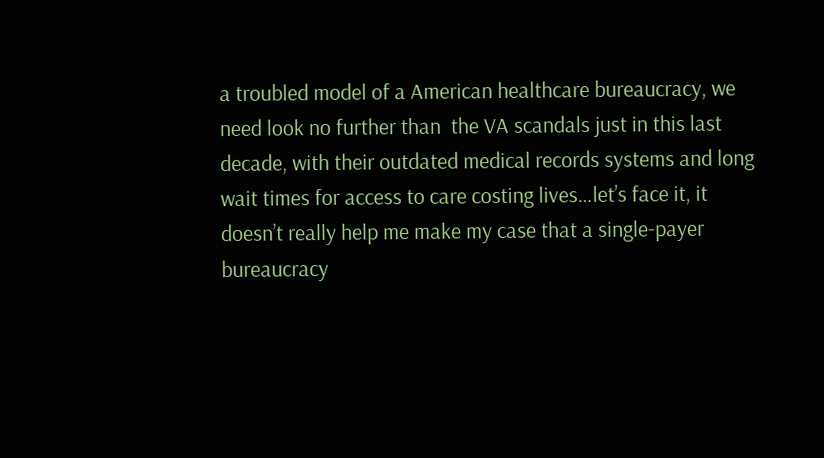a troubled model of a American healthcare bureaucracy, we need look no further than  the VA scandals just in this last decade, with their outdated medical records systems and long wait times for access to care costing lives…let’s face it, it doesn’t really help me make my case that a single-payer bureaucracy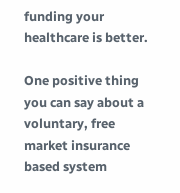funding your healthcare is better.

One positive thing you can say about a voluntary, free market insurance based system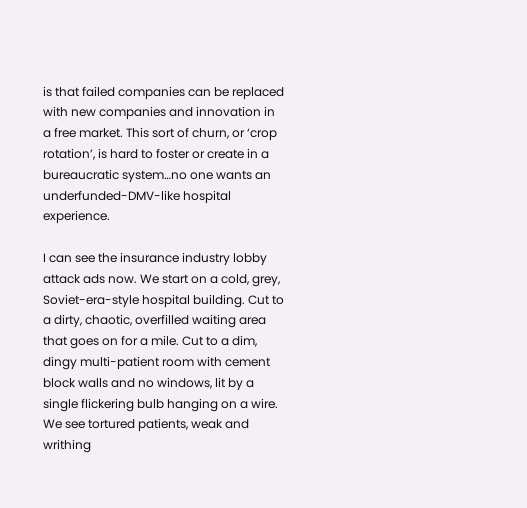is that failed companies can be replaced with new companies and innovation in a free market. This sort of churn, or ‘crop rotation’, is hard to foster or create in a bureaucratic system…no one wants an underfunded-DMV-like hospital experience.

I can see the insurance industry lobby attack ads now. We start on a cold, grey, Soviet-era-style hospital building. Cut to a dirty, chaotic, overfilled waiting area that goes on for a mile. Cut to a dim, dingy multi-patient room with cement block walls and no windows, lit by a single flickering bulb hanging on a wire. We see tortured patients, weak and writhing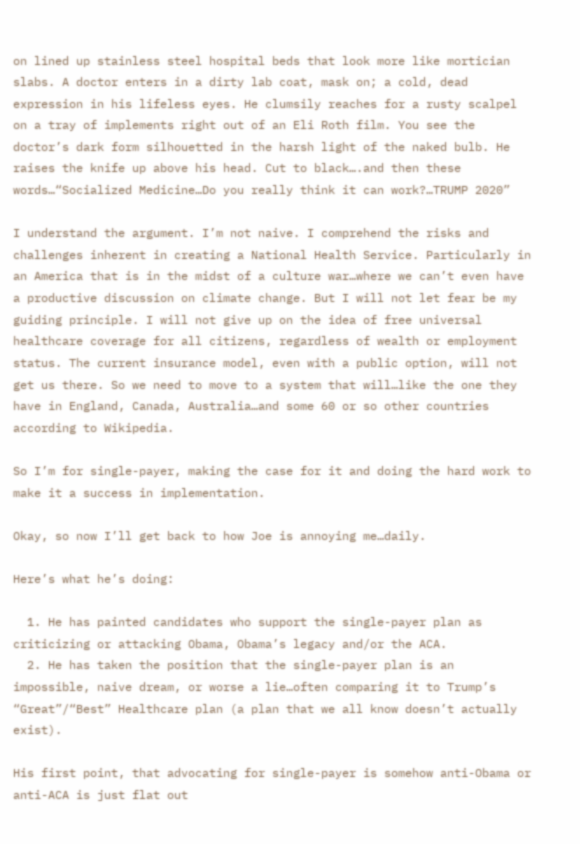on lined up stainless steel hospital beds that look more like mortician slabs. A doctor enters in a dirty lab coat, mask on; a cold, dead expression in his lifeless eyes. He clumsily reaches for a rusty scalpel on a tray of implements right out of an Eli Roth film. You see the doctor’s dark form silhouetted in the harsh light of the naked bulb. He raises the knife up above his head. Cut to black….and then these words…“Socialized Medicine…Do you really think it can work?…TRUMP 2020”

I understand the argument. I’m not naive. I comprehend the risks and challenges inherent in creating a National Health Service. Particularly in an America that is in the midst of a culture war…where we can’t even have a productive discussion on climate change. But I will not let fear be my guiding principle. I will not give up on the idea of free universal healthcare coverage for all citizens, regardless of wealth or employment status. The current insurance model, even with a public option, will not get us there. So we need to move to a system that will…like the one they have in England, Canada, Australia…and some 60 or so other countries according to Wikipedia.

So I’m for single-payer, making the case for it and doing the hard work to make it a success in implementation.

Okay, so now I’ll get back to how Joe is annoying me…daily.

Here’s what he’s doing:

  1. He has painted candidates who support the single-payer plan as criticizing or attacking Obama, Obama’s legacy and/or the ACA.
  2. He has taken the position that the single-payer plan is an impossible, naive dream, or worse a lie…often comparing it to Trump’s “Great”/“Best” Healthcare plan (a plan that we all know doesn’t actually exist).

His first point, that advocating for single-payer is somehow anti-Obama or anti-ACA is just flat out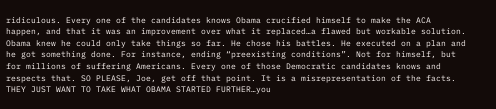ridiculous. Every one of the candidates knows Obama crucified himself to make the ACA happen, and that it was an improvement over what it replaced…a flawed but workable solution. Obama knew he could only take things so far. He chose his battles. He executed on a plan and he got something done. For instance, ending “preexisting conditions”. Not for himself, but for millions of suffering Americans. Every one of those Democratic candidates knows and respects that. SO PLEASE, Joe, get off that point. It is a misrepresentation of the facts. THEY JUST WANT TO TAKE WHAT OBAMA STARTED FURTHER…you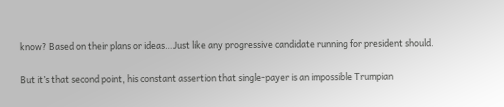know? Based on their plans or ideas…Just like any progressive candidate running for president should.

But it’s that second point, his constant assertion that single-payer is an impossible Trumpian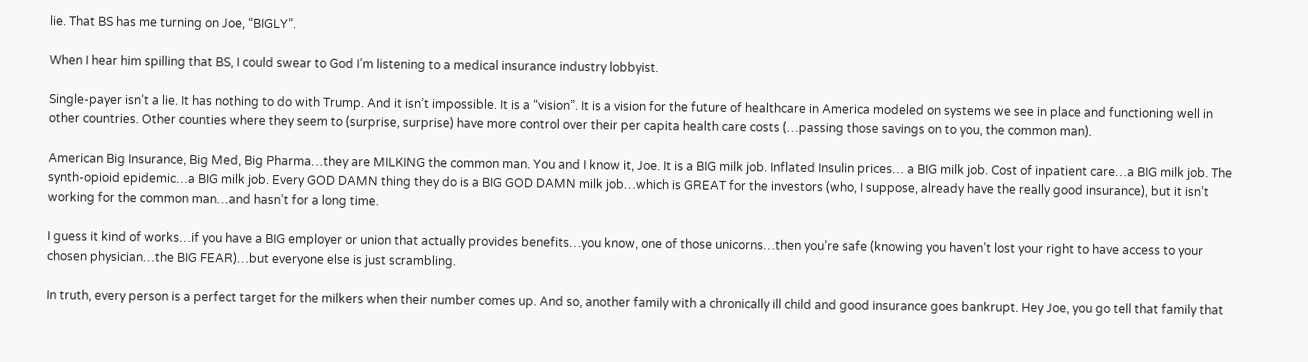lie. That BS has me turning on Joe, “BIGLY”.

When I hear him spilling that BS, I could swear to God I’m listening to a medical insurance industry lobbyist.

Single-payer isn’t a lie. It has nothing to do with Trump. And it isn’t impossible. It is a “vision”. It is a vision for the future of healthcare in America modeled on systems we see in place and functioning well in other countries. Other counties where they seem to (surprise, surprise) have more control over their per capita health care costs (…passing those savings on to you, the common man).

American Big Insurance, Big Med, Big Pharma…they are MILKING the common man. You and I know it, Joe. It is a BIG milk job. Inflated Insulin prices… a BIG milk job. Cost of inpatient care…a BIG milk job. The synth-opioid epidemic…a BIG milk job. Every GOD DAMN thing they do is a BIG GOD DAMN milk job…which is GREAT for the investors (who, I suppose, already have the really good insurance), but it isn’t working for the common man…and hasn’t for a long time.

I guess it kind of works…if you have a BIG employer or union that actually provides benefits…you know, one of those unicorns…then you’re safe (knowing you haven’t lost your right to have access to your chosen physician…the BIG FEAR)…but everyone else is just scrambling.

In truth, every person is a perfect target for the milkers when their number comes up. And so, another family with a chronically ill child and good insurance goes bankrupt. Hey Joe, you go tell that family that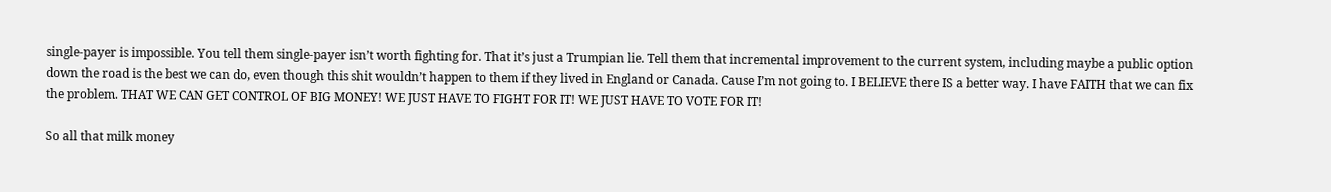single-payer is impossible. You tell them single-payer isn’t worth fighting for. That it’s just a Trumpian lie. Tell them that incremental improvement to the current system, including maybe a public option down the road is the best we can do, even though this shit wouldn’t happen to them if they lived in England or Canada. Cause I’m not going to. I BELIEVE there IS a better way. I have FAITH that we can fix the problem. THAT WE CAN GET CONTROL OF BIG MONEY! WE JUST HAVE TO FIGHT FOR IT! WE JUST HAVE TO VOTE FOR IT!

So all that milk money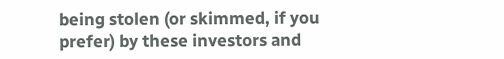being stolen (or skimmed, if you prefer) by these investors and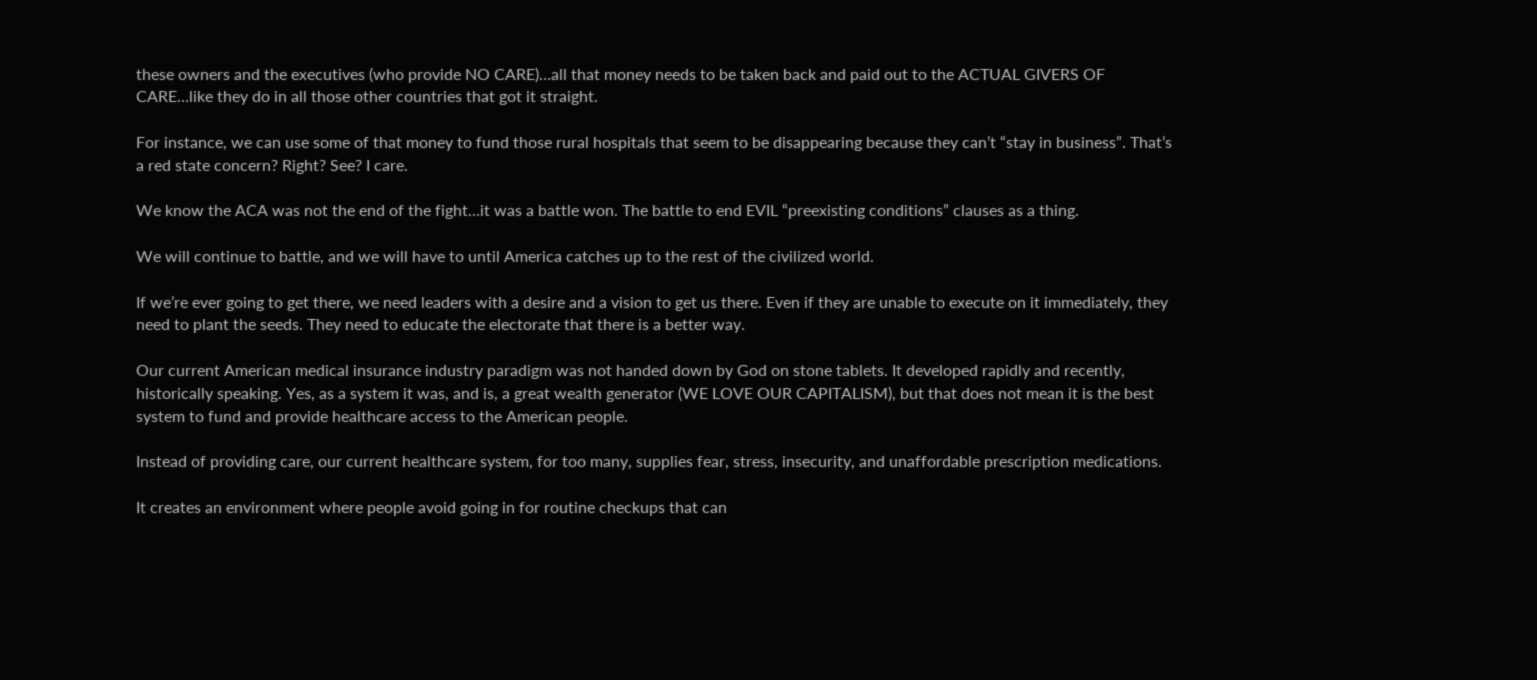these owners and the executives (who provide NO CARE)…all that money needs to be taken back and paid out to the ACTUAL GIVERS OF CARE…like they do in all those other countries that got it straight.

For instance, we can use some of that money to fund those rural hospitals that seem to be disappearing because they can’t “stay in business”. That’s a red state concern? Right? See? I care.

We know the ACA was not the end of the fight…it was a battle won. The battle to end EVIL “preexisting conditions” clauses as a thing.

We will continue to battle, and we will have to until America catches up to the rest of the civilized world.

If we’re ever going to get there, we need leaders with a desire and a vision to get us there. Even if they are unable to execute on it immediately, they need to plant the seeds. They need to educate the electorate that there is a better way.

Our current American medical insurance industry paradigm was not handed down by God on stone tablets. It developed rapidly and recently, historically speaking. Yes, as a system it was, and is, a great wealth generator (WE LOVE OUR CAPITALISM), but that does not mean it is the best system to fund and provide healthcare access to the American people.

Instead of providing care, our current healthcare system, for too many, supplies fear, stress, insecurity, and unaffordable prescription medications.

It creates an environment where people avoid going in for routine checkups that can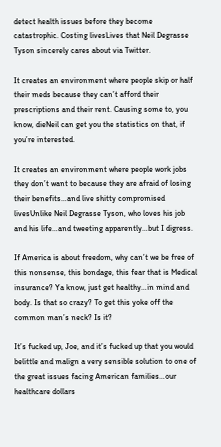detect health issues before they become catastrophic. Costing livesLives that Neil Degrasse Tyson sincerely cares about via Twitter.

It creates an environment where people skip or half their meds because they can’t afford their prescriptions and their rent. Causing some to, you know, dieNeil can get you the statistics on that, if you’re interested.

It creates an environment where people work jobs they don’t want to because they are afraid of losing their benefits…and live shitty compromised livesUnlike Neil Degrasse Tyson, who loves his job and his life…and tweeting apparently…but I digress.

If America is about freedom, why can’t we be free of this nonsense, this bondage, this fear that is Medical insurance? Ya know, just get healthy…in mind and body. Is that so crazy? To get this yoke off the common man’s neck? Is it?

It’s fucked up, Joe, and it’s fucked up that you would belittle and malign a very sensible solution to one of the great issues facing American families…our healthcare dollars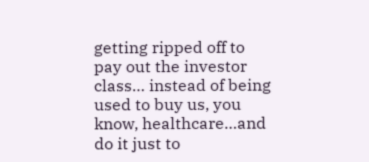getting ripped off to pay out the investor class… instead of being used to buy us, you know, healthcare…and do it just to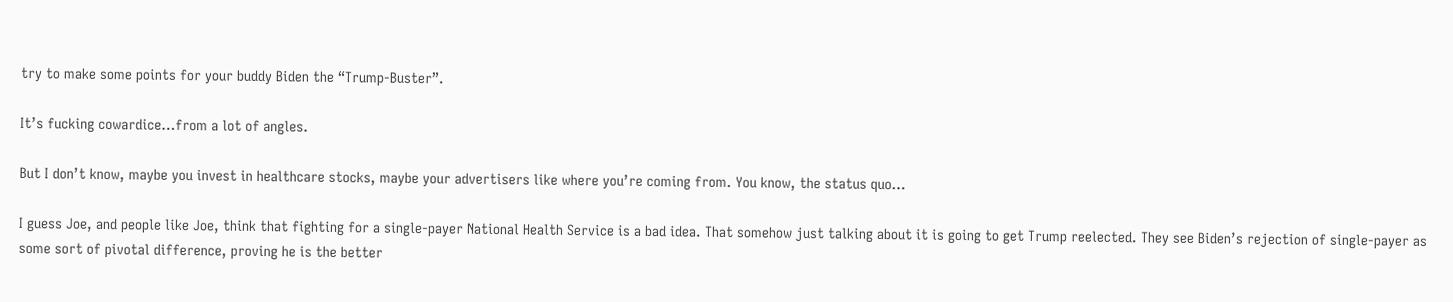try to make some points for your buddy Biden the “Trump-Buster”.

It’s fucking cowardice…from a lot of angles.

But I don’t know, maybe you invest in healthcare stocks, maybe your advertisers like where you’re coming from. You know, the status quo…

I guess Joe, and people like Joe, think that fighting for a single-payer National Health Service is a bad idea. That somehow just talking about it is going to get Trump reelected. They see Biden’s rejection of single-payer as some sort of pivotal difference, proving he is the better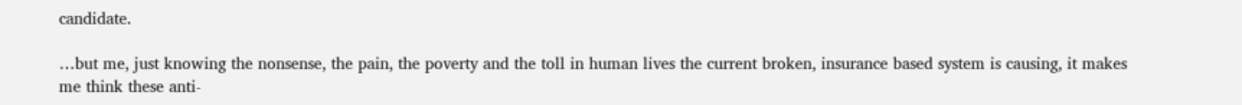candidate.

…but me, just knowing the nonsense, the pain, the poverty and the toll in human lives the current broken, insurance based system is causing, it makes me think these anti-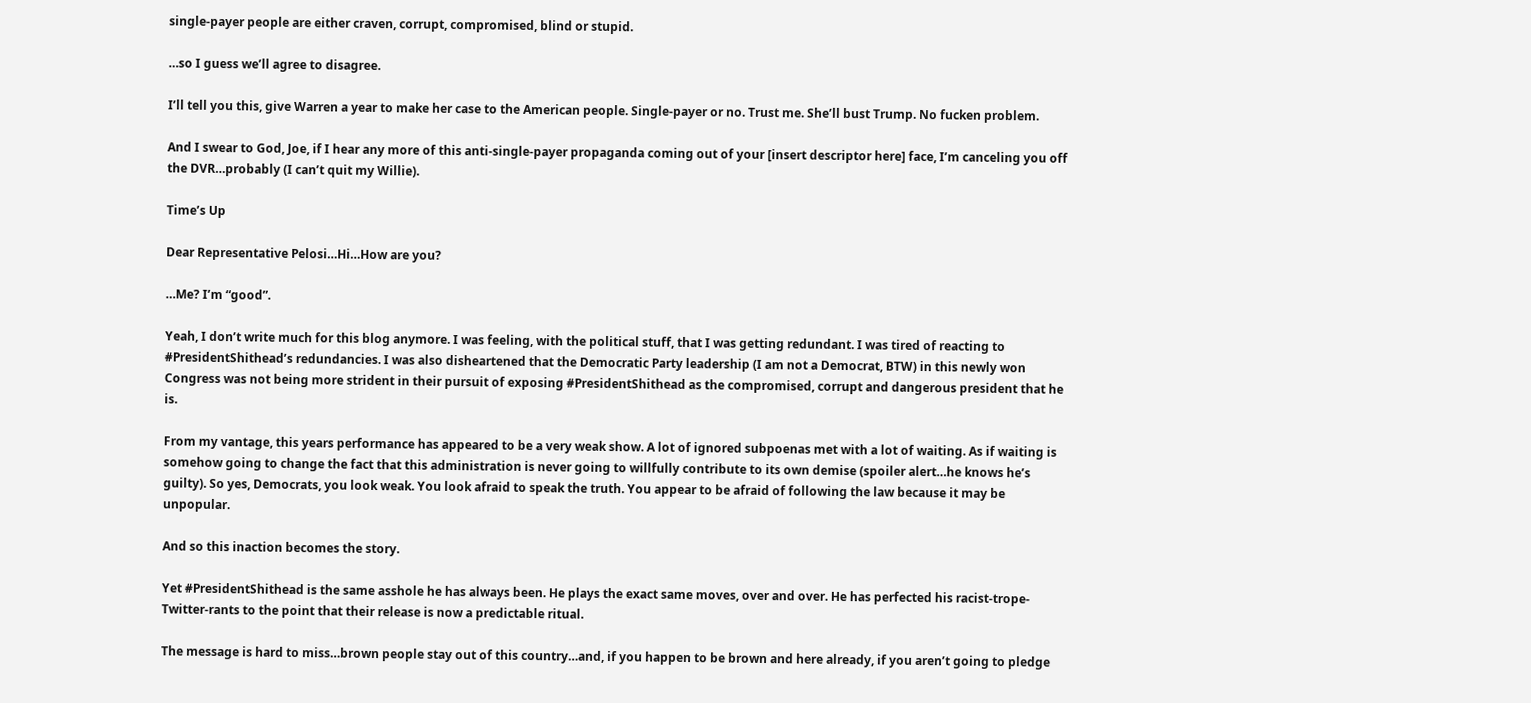single-payer people are either craven, corrupt, compromised, blind or stupid.

…so I guess we’ll agree to disagree.

I’ll tell you this, give Warren a year to make her case to the American people. Single-payer or no. Trust me. She’ll bust Trump. No fucken problem.

And I swear to God, Joe, if I hear any more of this anti-single-payer propaganda coming out of your [insert descriptor here] face, I’m canceling you off the DVR…probably (I can’t quit my Willie).

Time’s Up

Dear Representative Pelosi…Hi…How are you?

…Me? I’m “good”.

Yeah, I don’t write much for this blog anymore. I was feeling, with the political stuff, that I was getting redundant. I was tired of reacting to #PresidentShithead’s redundancies. I was also disheartened that the Democratic Party leadership (I am not a Democrat, BTW) in this newly won Congress was not being more strident in their pursuit of exposing #PresidentShithead as the compromised, corrupt and dangerous president that he is.

From my vantage, this years performance has appeared to be a very weak show. A lot of ignored subpoenas met with a lot of waiting. As if waiting is somehow going to change the fact that this administration is never going to willfully contribute to its own demise (spoiler alert…he knows he’s guilty). So yes, Democrats, you look weak. You look afraid to speak the truth. You appear to be afraid of following the law because it may be unpopular.

And so this inaction becomes the story.

Yet #PresidentShithead is the same asshole he has always been. He plays the exact same moves, over and over. He has perfected his racist-trope-Twitter-rants to the point that their release is now a predictable ritual.

The message is hard to miss…brown people stay out of this country…and, if you happen to be brown and here already, if you aren’t going to pledge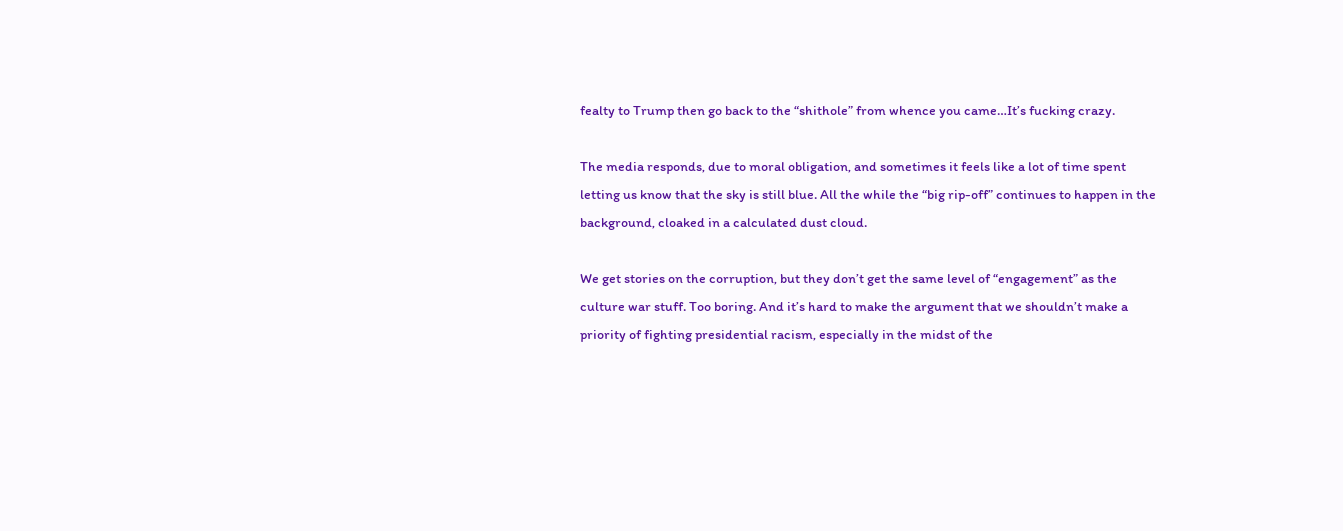fealty to Trump then go back to the “shithole” from whence you came…It’s fucking crazy.

The media responds, due to moral obligation, and sometimes it feels like a lot of time spent letting us know that the sky is still blue. All the while the “big rip-off” continues to happen in the background, cloaked in a calculated dust cloud.

We get stories on the corruption, but they don’t get the same level of “engagement” as the culture war stuff. Too boring. And it’s hard to make the argument that we shouldn’t make a priority of fighting presidential racism, especially in the midst of the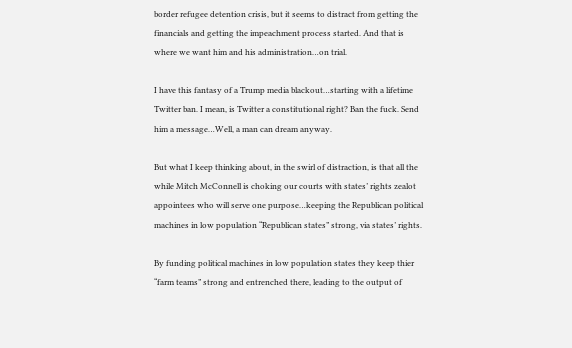border refugee detention crisis, but it seems to distract from getting the financials and getting the impeachment process started. And that is where we want him and his administration…on trial.

I have this fantasy of a Trump media blackout…starting with a lifetime Twitter ban. I mean, is Twitter a constitutional right? Ban the fuck. Send him a message…Well, a man can dream anyway.

But what I keep thinking about, in the swirl of distraction, is that all the while Mitch McConnell is choking our courts with states’ rights zealot appointees who will serve one purpose…keeping the Republican political machines in low population “Republican states” strong, via states’ rights.

By funding political machines in low population states they keep thier “farm teams” strong and entrenched there, leading to the output of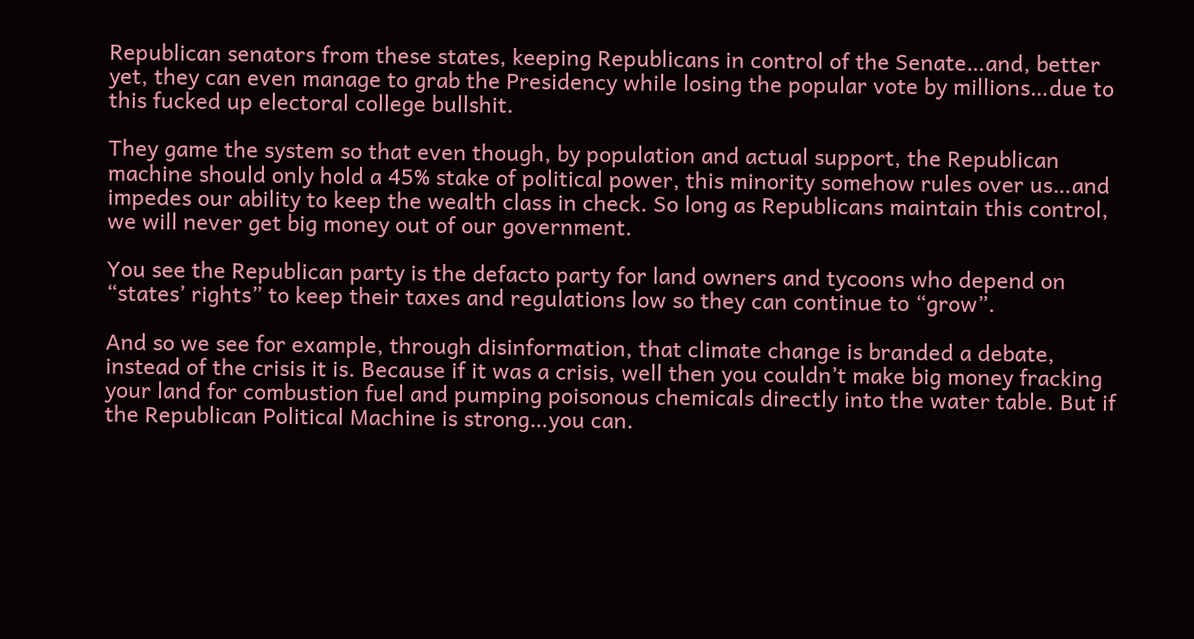Republican senators from these states, keeping Republicans in control of the Senate…and, better yet, they can even manage to grab the Presidency while losing the popular vote by millions…due to this fucked up electoral college bullshit.

They game the system so that even though, by population and actual support, the Republican machine should only hold a 45% stake of political power, this minority somehow rules over us…and impedes our ability to keep the wealth class in check. So long as Republicans maintain this control, we will never get big money out of our government.

You see the Republican party is the defacto party for land owners and tycoons who depend on “states’ rights” to keep their taxes and regulations low so they can continue to “grow”.

And so we see for example, through disinformation, that climate change is branded a debate, instead of the crisis it is. Because if it was a crisis, well then you couldn’t make big money fracking your land for combustion fuel and pumping poisonous chemicals directly into the water table. But if the Republican Political Machine is strong…you can.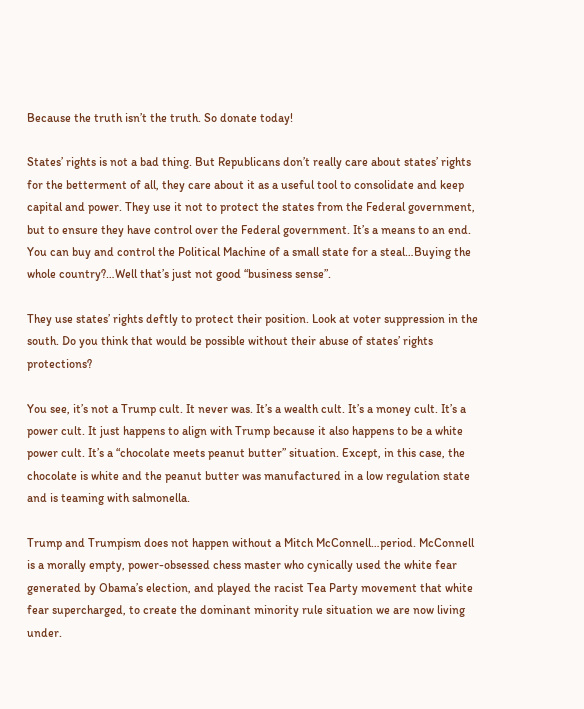Because the truth isn’t the truth. So donate today!

States’ rights is not a bad thing. But Republicans don’t really care about states’ rights for the betterment of all, they care about it as a useful tool to consolidate and keep capital and power. They use it not to protect the states from the Federal government, but to ensure they have control over the Federal government. It’s a means to an end. You can buy and control the Political Machine of a small state for a steal…Buying the whole country?…Well that’s just not good “business sense”.

They use states’ rights deftly to protect their position. Look at voter suppression in the south. Do you think that would be possible without their abuse of states’ rights protections?

You see, it’s not a Trump cult. It never was. It’s a wealth cult. It’s a money cult. It’s a power cult. It just happens to align with Trump because it also happens to be a white power cult. It’s a “chocolate meets peanut butter” situation. Except, in this case, the chocolate is white and the peanut butter was manufactured in a low regulation state and is teaming with salmonella.

Trump and Trumpism does not happen without a Mitch McConnell…period. McConnell is a morally empty, power-obsessed chess master who cynically used the white fear generated by Obama’s election, and played the racist Tea Party movement that white fear supercharged, to create the dominant minority rule situation we are now living under.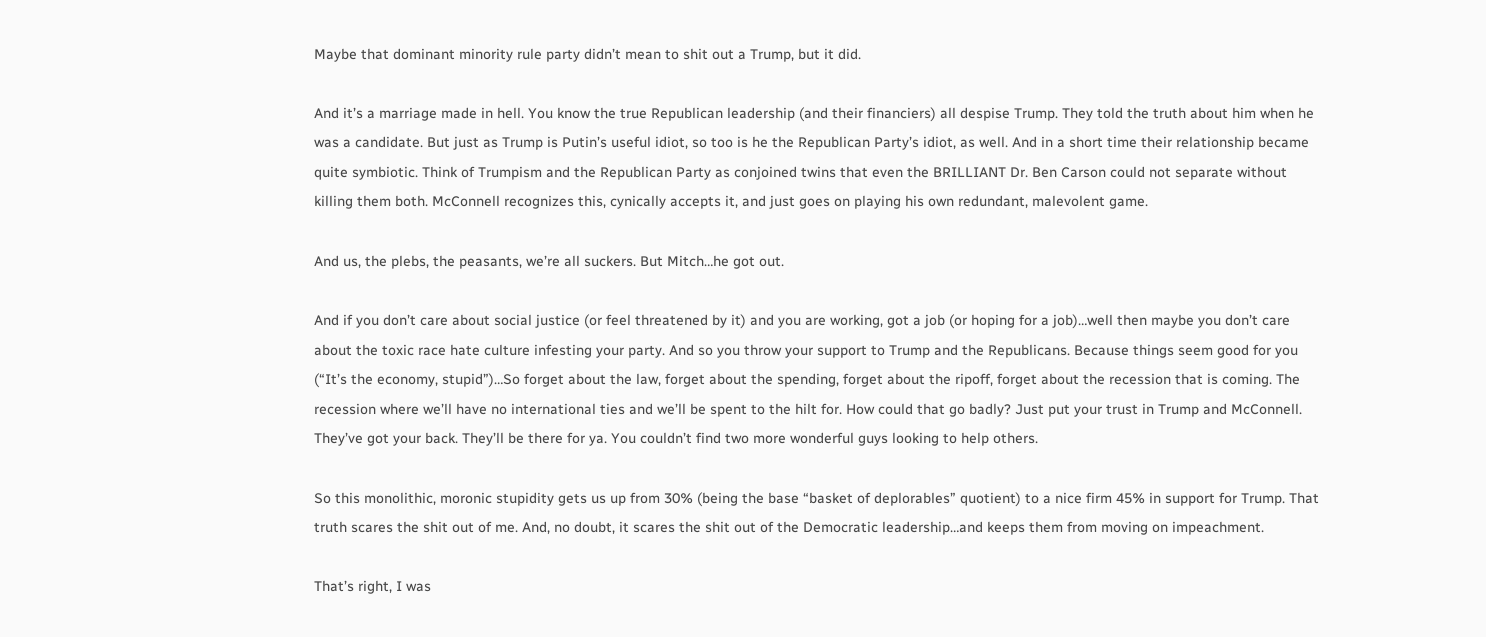Maybe that dominant minority rule party didn’t mean to shit out a Trump, but it did.

And it’s a marriage made in hell. You know the true Republican leadership (and their financiers) all despise Trump. They told the truth about him when he was a candidate. But just as Trump is Putin’s useful idiot, so too is he the Republican Party’s idiot, as well. And in a short time their relationship became quite symbiotic. Think of Trumpism and the Republican Party as conjoined twins that even the BRILLIANT Dr. Ben Carson could not separate without killing them both. McConnell recognizes this, cynically accepts it, and just goes on playing his own redundant, malevolent game.

And us, the plebs, the peasants, we’re all suckers. But Mitch…he got out.

And if you don’t care about social justice (or feel threatened by it) and you are working, got a job (or hoping for a job)…well then maybe you don’t care about the toxic race hate culture infesting your party. And so you throw your support to Trump and the Republicans. Because things seem good for you (“It’s the economy, stupid”)…So forget about the law, forget about the spending, forget about the ripoff, forget about the recession that is coming. The recession where we’ll have no international ties and we’ll be spent to the hilt for. How could that go badly? Just put your trust in Trump and McConnell. They’ve got your back. They’ll be there for ya. You couldn’t find two more wonderful guys looking to help others.

So this monolithic, moronic stupidity gets us up from 30% (being the base “basket of deplorables” quotient) to a nice firm 45% in support for Trump. That truth scares the shit out of me. And, no doubt, it scares the shit out of the Democratic leadership…and keeps them from moving on impeachment.

That’s right, I was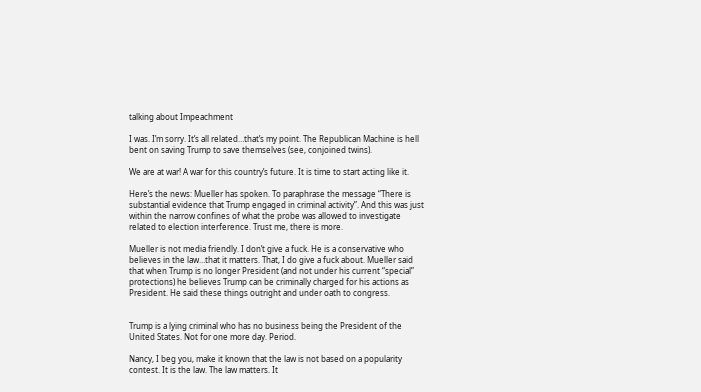talking about Impeachment

I was. I’m sorry. It’s all related…that’s my point. The Republican Machine is hell bent on saving Trump to save themselves (see, conjoined twins).

We are at war! A war for this country’s future. It is time to start acting like it.

Here’s the news: Mueller has spoken. To paraphrase the message “There is substantial evidence that Trump engaged in criminal activity”. And this was just within the narrow confines of what the probe was allowed to investigate related to election interference. Trust me, there is more.

Mueller is not media friendly. I don’t give a fuck. He is a conservative who believes in the law…that it matters. That, I do give a fuck about. Mueller said that when Trump is no longer President (and not under his current “special” protections) he believes Trump can be criminally charged for his actions as President. He said these things outright and under oath to congress.


Trump is a lying criminal who has no business being the President of the United States. Not for one more day. Period.

Nancy, I beg you, make it known that the law is not based on a popularity contest. It is the law. The law matters. It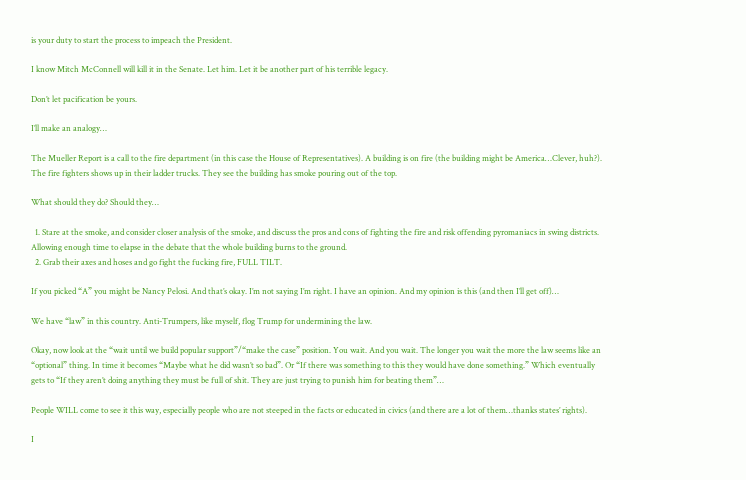is your duty to start the process to impeach the President.

I know Mitch McConnell will kill it in the Senate. Let him. Let it be another part of his terrible legacy.

Don’t let pacification be yours.

I’ll make an analogy…

The Mueller Report is a call to the fire department (in this case the House of Representatives). A building is on fire (the building might be America…Clever, huh?). The fire fighters shows up in their ladder trucks. They see the building has smoke pouring out of the top.

What should they do? Should they…

  1. Stare at the smoke, and consider closer analysis of the smoke, and discuss the pros and cons of fighting the fire and risk offending pyromaniacs in swing districts. Allowing enough time to elapse in the debate that the whole building burns to the ground.
  2. Grab their axes and hoses and go fight the fucking fire, FULL TILT.

If you picked “A” you might be Nancy Pelosi. And that’s okay. I’m not saying I’m right. I have an opinion. And my opinion is this (and then I’ll get off)…

We have “law” in this country. Anti-Trumpers, like myself, flog Trump for undermining the law.

Okay, now look at the “wait until we build popular support”/“make the case” position. You wait. And you wait. The longer you wait the more the law seems like an “optional” thing. In time it becomes “Maybe what he did wasn’t so bad”. Or “If there was something to this they would have done something.” Which eventually gets to “If they aren’t doing anything they must be full of shit. They are just trying to punish him for beating them”…

People WILL come to see it this way, especially people who are not steeped in the facts or educated in civics (and there are a lot of them…thanks states’ rights).

I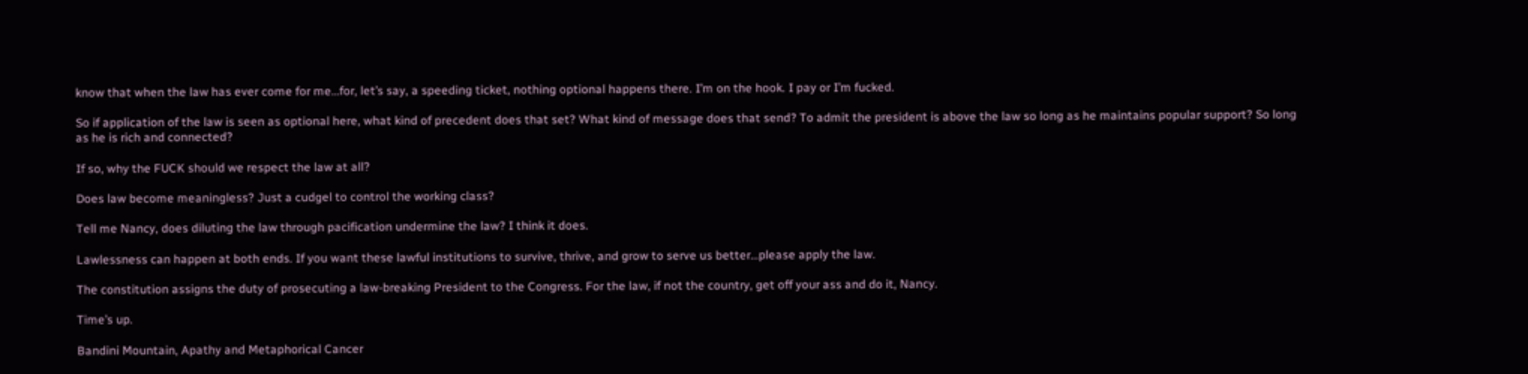know that when the law has ever come for me…for, let’s say, a speeding ticket, nothing optional happens there. I’m on the hook. I pay or I’m fucked.

So if application of the law is seen as optional here, what kind of precedent does that set? What kind of message does that send? To admit the president is above the law so long as he maintains popular support? So long as he is rich and connected?

If so, why the FUCK should we respect the law at all?

Does law become meaningless? Just a cudgel to control the working class?

Tell me Nancy, does diluting the law through pacification undermine the law? I think it does.

Lawlessness can happen at both ends. If you want these lawful institutions to survive, thrive, and grow to serve us better…please apply the law.

The constitution assigns the duty of prosecuting a law-breaking President to the Congress. For the law, if not the country, get off your ass and do it, Nancy.

Time’s up.

Bandini Mountain, Apathy and Metaphorical Cancer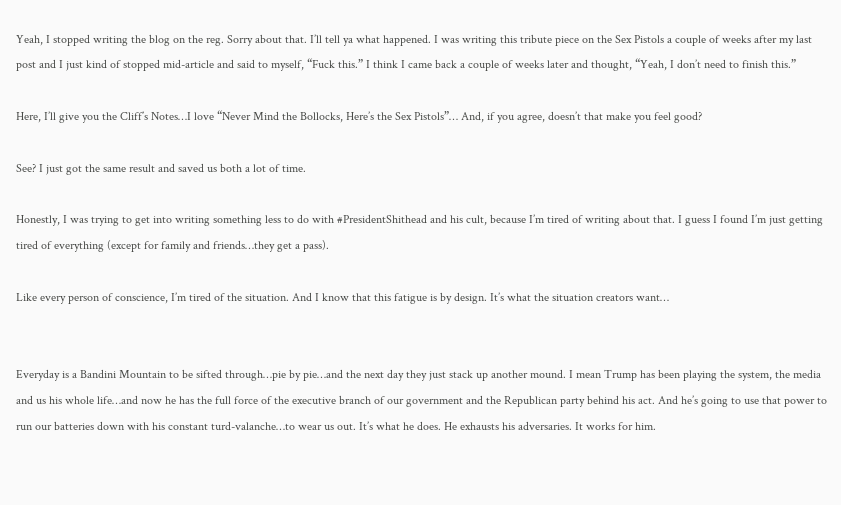Yeah, I stopped writing the blog on the reg. Sorry about that. I’ll tell ya what happened. I was writing this tribute piece on the Sex Pistols a couple of weeks after my last post and I just kind of stopped mid-article and said to myself, “Fuck this.” I think I came back a couple of weeks later and thought, “Yeah, I don’t need to finish this.”

Here, I’ll give you the Cliff’s Notes…I love “Never Mind the Bollocks, Here’s the Sex Pistols”… And, if you agree, doesn’t that make you feel good?

See? I just got the same result and saved us both a lot of time.

Honestly, I was trying to get into writing something less to do with #PresidentShithead and his cult, because I’m tired of writing about that. I guess I found I’m just getting tired of everything (except for family and friends…they get a pass).

Like every person of conscience, I’m tired of the situation. And I know that this fatigue is by design. It’s what the situation creators want…


Everyday is a Bandini Mountain to be sifted through…pie by pie…and the next day they just stack up another mound. I mean Trump has been playing the system, the media and us his whole life…and now he has the full force of the executive branch of our government and the Republican party behind his act. And he’s going to use that power to run our batteries down with his constant turd-valanche…to wear us out. It’s what he does. He exhausts his adversaries. It works for him.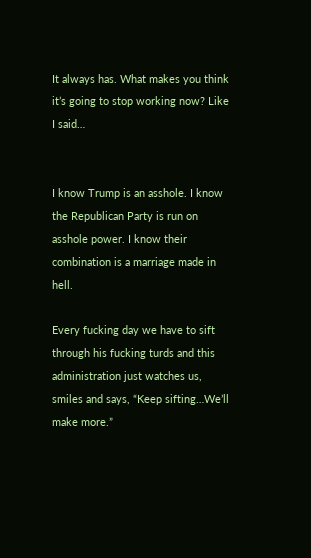It always has. What makes you think it’s going to stop working now? Like I said…


I know Trump is an asshole. I know the Republican Party is run on asshole power. I know their combination is a marriage made in hell.

Every fucking day we have to sift through his fucking turds and this administration just watches us, smiles and says, “Keep sifting…We’ll make more.”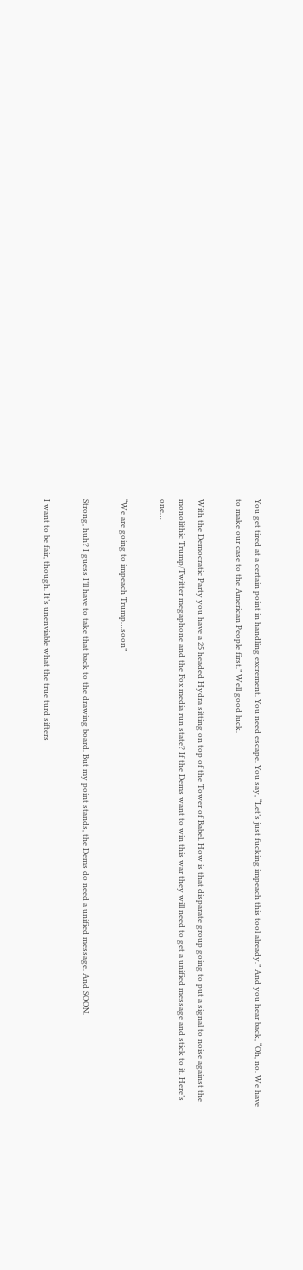You get tired at a certain point in handling excrement. You need escape. You say, “Let’s just fucking impeach this tool already.” And you hear back, “Oh, no. We have to make our case to the American People first.” Well good luck.

With the Democratic Party you have a 25 headed Hydra sitting on top of the Tower of Babel. How is that disparate group going to put a signal to noise against the monolithic Trump/Twitter megaphone and the Fox media run state? If the Dems want to win this war they will need to get a unified message and stick to it. Here’s one…

“We are going to impeach Trump…soon”

Strong, huh? I guess I’ll have to take that back to the drawing board. But my point stands, the Dems do need a unified message. And SOON.

I want to be fair, though. It’s unenviable what the true turd sifters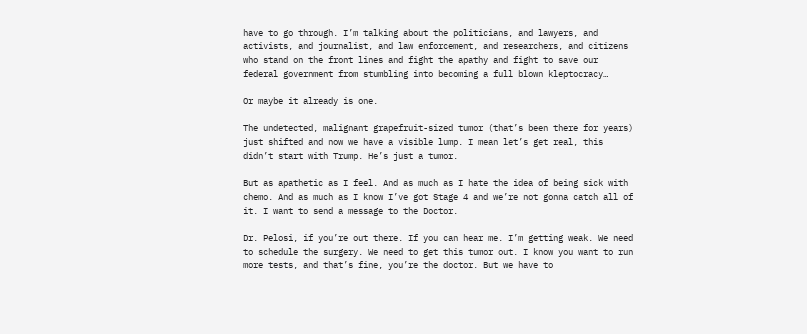have to go through. I’m talking about the politicians, and lawyers, and activists, and journalist, and law enforcement, and researchers, and citizens who stand on the front lines and fight the apathy and fight to save our federal government from stumbling into becoming a full blown kleptocracy…

Or maybe it already is one.

The undetected, malignant grapefruit-sized tumor (that’s been there for years) just shifted and now we have a visible lump. I mean let’s get real, this didn’t start with Trump. He’s just a tumor.

But as apathetic as I feel. And as much as I hate the idea of being sick with chemo. And as much as I know I’ve got Stage 4 and we’re not gonna catch all of it. I want to send a message to the Doctor.

Dr. Pelosi, if you’re out there. If you can hear me. I’m getting weak. We need to schedule the surgery. We need to get this tumor out. I know you want to run more tests, and that’s fine, you’re the doctor. But we have to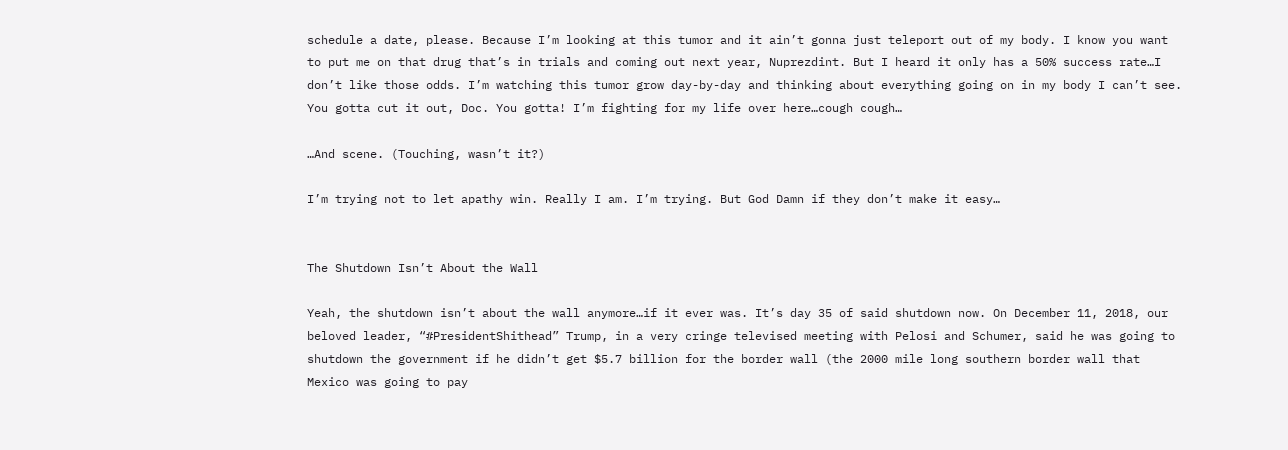schedule a date, please. Because I’m looking at this tumor and it ain’t gonna just teleport out of my body. I know you want to put me on that drug that’s in trials and coming out next year, Nuprezdint. But I heard it only has a 50% success rate…I don’t like those odds. I’m watching this tumor grow day-by-day and thinking about everything going on in my body I can’t see. You gotta cut it out, Doc. You gotta! I’m fighting for my life over here…cough cough…

…And scene. (Touching, wasn’t it?)

I’m trying not to let apathy win. Really I am. I’m trying. But God Damn if they don’t make it easy…


The Shutdown Isn’t About the Wall

Yeah, the shutdown isn’t about the wall anymore…if it ever was. It’s day 35 of said shutdown now. On December 11, 2018, our beloved leader, “#PresidentShithead” Trump, in a very cringe televised meeting with Pelosi and Schumer, said he was going to shutdown the government if he didn’t get $5.7 billion for the border wall (the 2000 mile long southern border wall that Mexico was going to pay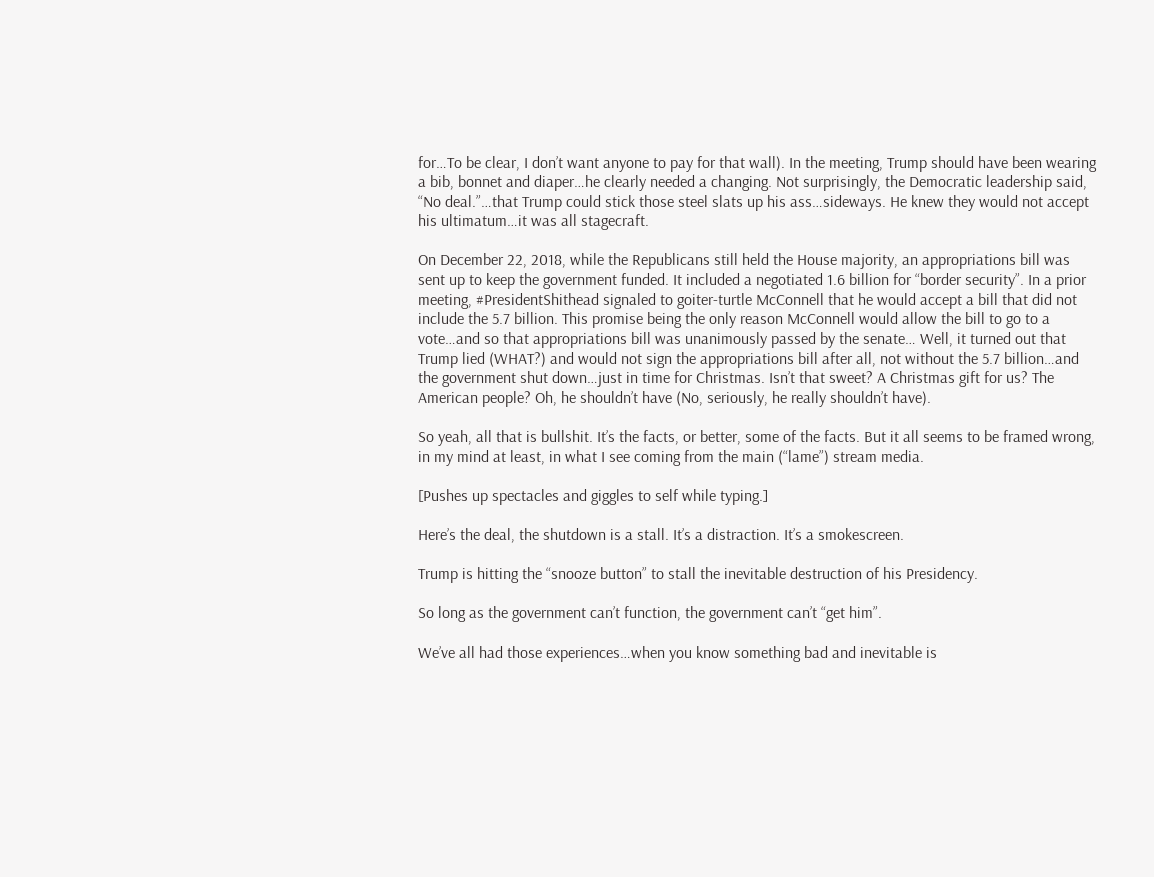for…To be clear, I don’t want anyone to pay for that wall). In the meeting, Trump should have been wearing a bib, bonnet and diaper…he clearly needed a changing. Not surprisingly, the Democratic leadership said, “No deal.”…that Trump could stick those steel slats up his ass…sideways. He knew they would not accept his ultimatum…it was all stagecraft.

On December 22, 2018, while the Republicans still held the House majority, an appropriations bill was sent up to keep the government funded. It included a negotiated 1.6 billion for “border security”. In a prior meeting, #PresidentShithead signaled to goiter-turtle McConnell that he would accept a bill that did not include the 5.7 billion. This promise being the only reason McConnell would allow the bill to go to a vote…and so that appropriations bill was unanimously passed by the senate… Well, it turned out that Trump lied (WHAT?) and would not sign the appropriations bill after all, not without the 5.7 billion…and the government shut down…just in time for Christmas. Isn’t that sweet? A Christmas gift for us? The American people? Oh, he shouldn’t have (No, seriously, he really shouldn’t have).

So yeah, all that is bullshit. It’s the facts, or better, some of the facts. But it all seems to be framed wrong, in my mind at least, in what I see coming from the main (“lame”) stream media.

[Pushes up spectacles and giggles to self while typing.]

Here’s the deal, the shutdown is a stall. It’s a distraction. It’s a smokescreen.

Trump is hitting the “snooze button” to stall the inevitable destruction of his Presidency.

So long as the government can’t function, the government can’t “get him”.

We’ve all had those experiences…when you know something bad and inevitable is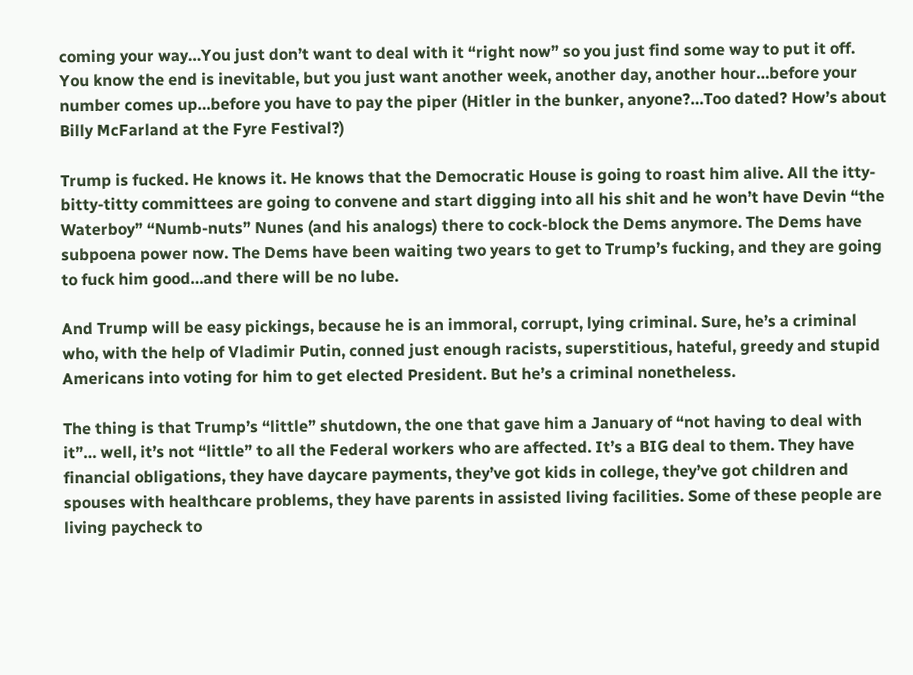coming your way…You just don’t want to deal with it “right now” so you just find some way to put it off. You know the end is inevitable, but you just want another week, another day, another hour…before your number comes up…before you have to pay the piper (Hitler in the bunker, anyone?…Too dated? How’s about Billy McFarland at the Fyre Festival?)

Trump is fucked. He knows it. He knows that the Democratic House is going to roast him alive. All the itty-bitty-titty committees are going to convene and start digging into all his shit and he won’t have Devin “the Waterboy” “Numb-nuts” Nunes (and his analogs) there to cock-block the Dems anymore. The Dems have subpoena power now. The Dems have been waiting two years to get to Trump’s fucking, and they are going to fuck him good…and there will be no lube.

And Trump will be easy pickings, because he is an immoral, corrupt, lying criminal. Sure, he’s a criminal who, with the help of Vladimir Putin, conned just enough racists, superstitious, hateful, greedy and stupid Americans into voting for him to get elected President. But he’s a criminal nonetheless.

The thing is that Trump’s “little” shutdown, the one that gave him a January of “not having to deal with it”… well, it’s not “little” to all the Federal workers who are affected. It’s a BIG deal to them. They have financial obligations, they have daycare payments, they’ve got kids in college, they’ve got children and spouses with healthcare problems, they have parents in assisted living facilities. Some of these people are living paycheck to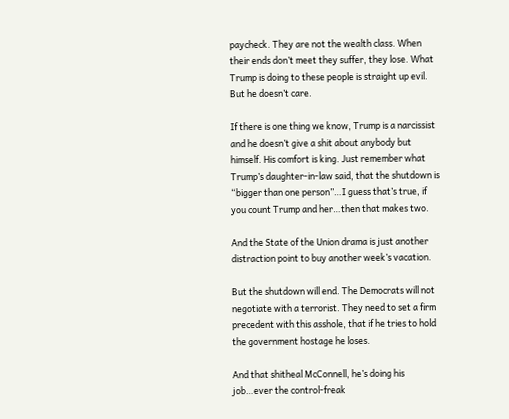paycheck. They are not the wealth class. When their ends don’t meet they suffer, they lose. What Trump is doing to these people is straight up evil. But he doesn’t care.

If there is one thing we know, Trump is a narcissist and he doesn’t give a shit about anybody but himself. His comfort is king. Just remember what Trump’s daughter-in-law said, that the shutdown is “bigger than one person”…I guess that’s true, if you count Trump and her…then that makes two.

And the State of the Union drama is just another distraction point to buy another week’s vacation.

But the shutdown will end. The Democrats will not negotiate with a terrorist. They need to set a firm precedent with this asshole, that if he tries to hold the government hostage he loses.

And that shitheal McConnell, he’s doing his job…ever the control-freak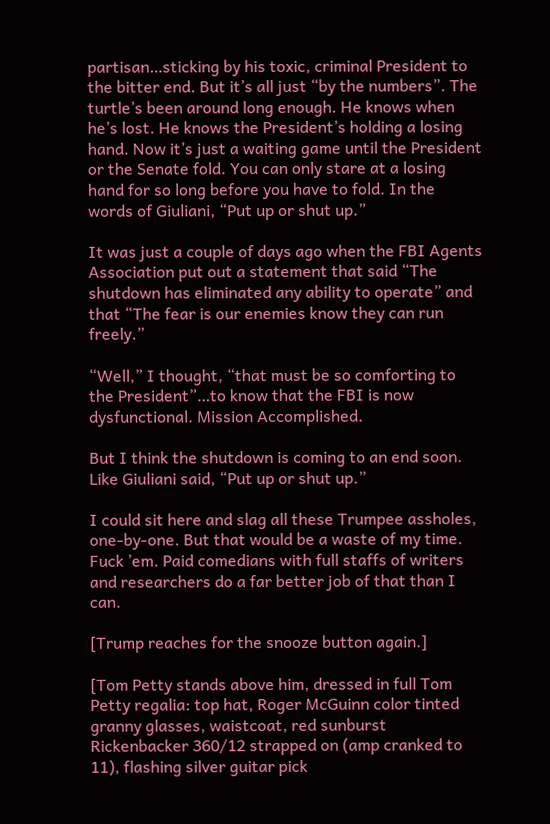partisan…sticking by his toxic, criminal President to the bitter end. But it’s all just “by the numbers”. The turtle’s been around long enough. He knows when he’s lost. He knows the President’s holding a losing hand. Now it’s just a waiting game until the President or the Senate fold. You can only stare at a losing hand for so long before you have to fold. In the words of Giuliani, “Put up or shut up.”

It was just a couple of days ago when the FBI Agents Association put out a statement that said “The shutdown has eliminated any ability to operate” and that “The fear is our enemies know they can run freely.”

“Well,” I thought, “that must be so comforting to the President”…to know that the FBI is now dysfunctional. Mission Accomplished.

But I think the shutdown is coming to an end soon. Like Giuliani said, “Put up or shut up.”

I could sit here and slag all these Trumpee assholes, one-by-one. But that would be a waste of my time. Fuck ’em. Paid comedians with full staffs of writers and researchers do a far better job of that than I can.

[Trump reaches for the snooze button again.]

[Tom Petty stands above him, dressed in full Tom Petty regalia: top hat, Roger McGuinn color tinted granny glasses, waistcoat, red sunburst Rickenbacker 360/12 strapped on (amp cranked to 11), flashing silver guitar pick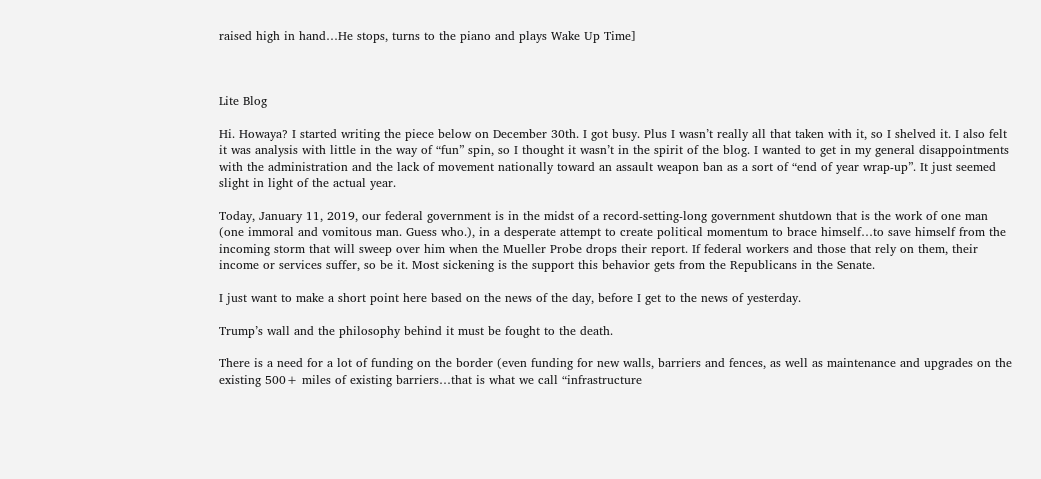raised high in hand…He stops, turns to the piano and plays Wake Up Time]



Lite Blog

Hi. Howaya? I started writing the piece below on December 30th. I got busy. Plus I wasn’t really all that taken with it, so I shelved it. I also felt it was analysis with little in the way of “fun” spin, so I thought it wasn’t in the spirit of the blog. I wanted to get in my general disappointments with the administration and the lack of movement nationally toward an assault weapon ban as a sort of “end of year wrap-up”. It just seemed slight in light of the actual year.

Today, January 11, 2019, our federal government is in the midst of a record-setting-long government shutdown that is the work of one man (one immoral and vomitous man. Guess who.), in a desperate attempt to create political momentum to brace himself…to save himself from the incoming storm that will sweep over him when the Mueller Probe drops their report. If federal workers and those that rely on them, their income or services suffer, so be it. Most sickening is the support this behavior gets from the Republicans in the Senate.

I just want to make a short point here based on the news of the day, before I get to the news of yesterday.

Trump’s wall and the philosophy behind it must be fought to the death.

There is a need for a lot of funding on the border (even funding for new walls, barriers and fences, as well as maintenance and upgrades on the existing 500+ miles of existing barriers…that is what we call “infrastructure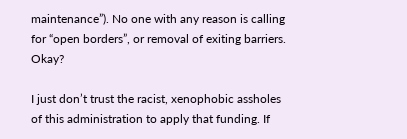maintenance”). No one with any reason is calling for “open borders”, or removal of exiting barriers. Okay?

I just don’t trust the racist, xenophobic assholes of this administration to apply that funding. If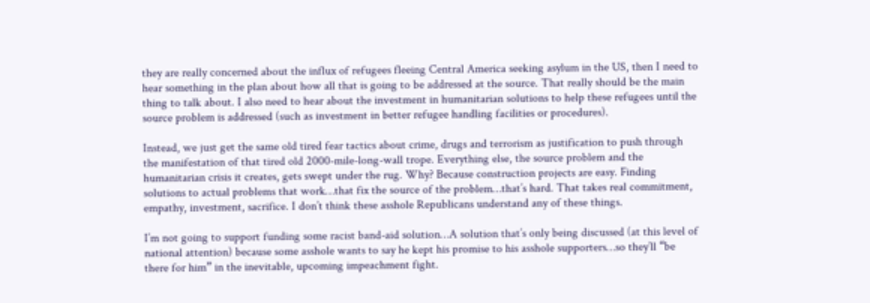they are really concerned about the influx of refugees fleeing Central America seeking asylum in the US, then I need to hear something in the plan about how all that is going to be addressed at the source. That really should be the main thing to talk about. I also need to hear about the investment in humanitarian solutions to help these refugees until the source problem is addressed (such as investment in better refugee handling facilities or procedures).

Instead, we just get the same old tired fear tactics about crime, drugs and terrorism as justification to push through the manifestation of that tired old 2000-mile-long-wall trope. Everything else, the source problem and the humanitarian crisis it creates, gets swept under the rug. Why? Because construction projects are easy. Finding solutions to actual problems that work…that fix the source of the problem…that’s hard. That takes real commitment, empathy, investment, sacrifice. I don’t think these asshole Republicans understand any of these things.

I’m not going to support funding some racist band-aid solution…A solution that’s only being discussed (at this level of national attention) because some asshole wants to say he kept his promise to his asshole supporters…so they’ll “be there for him” in the inevitable, upcoming impeachment fight.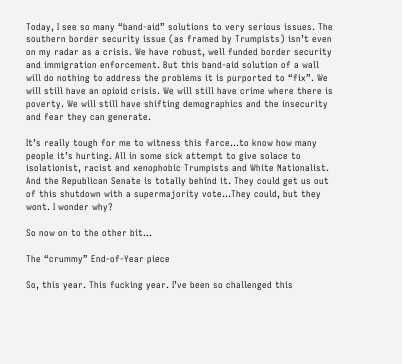Today, I see so many “band-aid” solutions to very serious issues. The southern border security issue (as framed by Trumpists) isn’t even on my radar as a crisis. We have robust, well funded border security and immigration enforcement. But this band-aid solution of a wall will do nothing to address the problems it is purported to “fix”. We will still have an opioid crisis. We will still have crime where there is poverty. We will still have shifting demographics and the insecurity and fear they can generate.

It’s really tough for me to witness this farce…to know how many people it’s hurting. All in some sick attempt to give solace to isolationist, racist and xenophobic Trumpists and White Nationalist. And the Republican Senate is totally behind it. They could get us out of this shutdown with a supermajority vote…They could, but they wont. I wonder why?

So now on to the other bit…

The “crummy” End-of-Year piece

So, this year. This fucking year. I’ve been so challenged this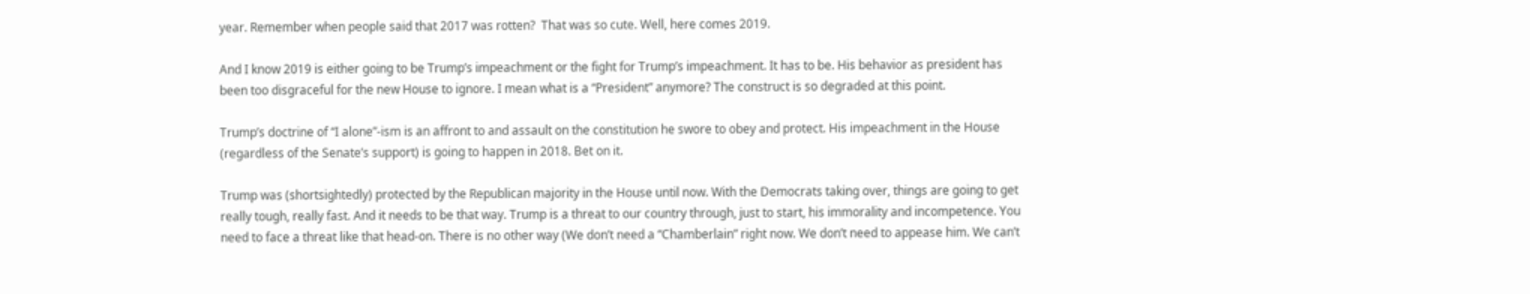year. Remember when people said that 2017 was rotten?  That was so cute. Well, here comes 2019.

And I know 2019 is either going to be Trump’s impeachment or the fight for Trump’s impeachment. It has to be. His behavior as president has been too disgraceful for the new House to ignore. I mean what is a “President” anymore? The construct is so degraded at this point.

Trump’s doctrine of “I alone”-ism is an affront to and assault on the constitution he swore to obey and protect. His impeachment in the House (regardless of the Senate’s support) is going to happen in 2018. Bet on it.

Trump was (shortsightedly) protected by the Republican majority in the House until now. With the Democrats taking over, things are going to get really tough, really fast. And it needs to be that way. Trump is a threat to our country through, just to start, his immorality and incompetence. You need to face a threat like that head-on. There is no other way (We don’t need a “Chamberlain” right now. We don’t need to appease him. We can’t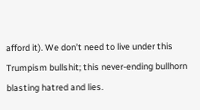afford it). We don’t need to live under this Trumpism bullshit; this never-ending bullhorn blasting hatred and lies.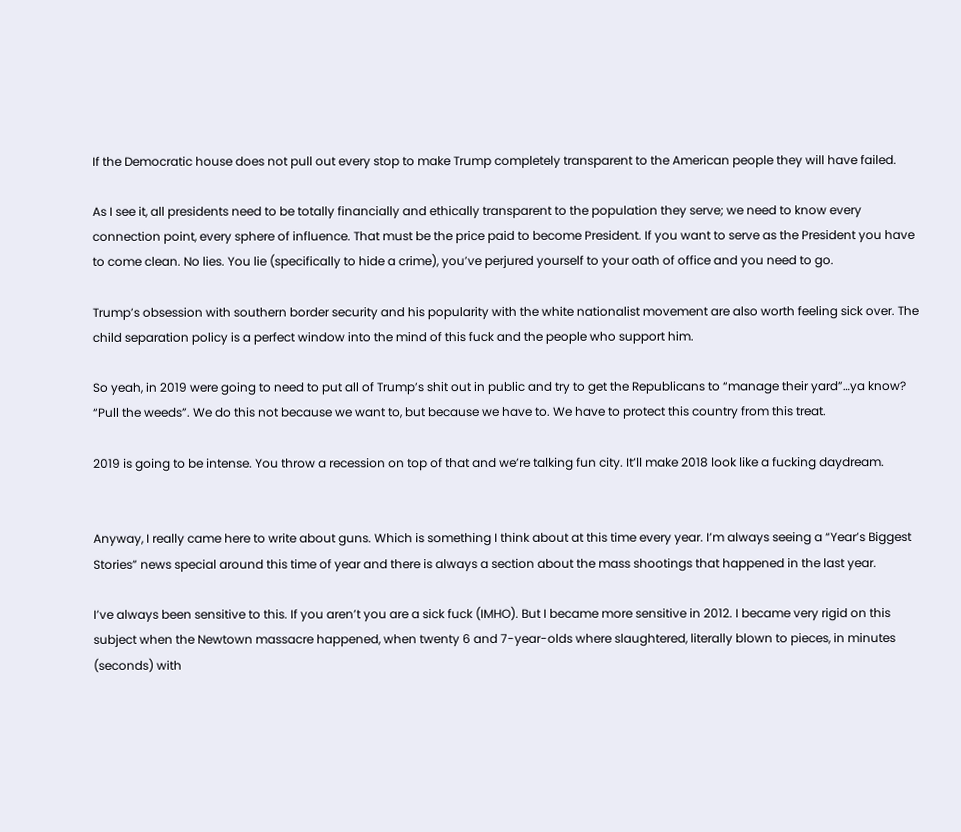If the Democratic house does not pull out every stop to make Trump completely transparent to the American people they will have failed.

As I see it, all presidents need to be totally financially and ethically transparent to the population they serve; we need to know every connection point, every sphere of influence. That must be the price paid to become President. If you want to serve as the President you have to come clean. No lies. You lie (specifically to hide a crime), you’ve perjured yourself to your oath of office and you need to go.

Trump’s obsession with southern border security and his popularity with the white nationalist movement are also worth feeling sick over. The child separation policy is a perfect window into the mind of this fuck and the people who support him.

So yeah, in 2019 were going to need to put all of Trump’s shit out in public and try to get the Republicans to “manage their yard”…ya know? “Pull the weeds”. We do this not because we want to, but because we have to. We have to protect this country from this treat.

2019 is going to be intense. You throw a recession on top of that and we’re talking fun city. It’ll make 2018 look like a fucking daydream.


Anyway, I really came here to write about guns. Which is something I think about at this time every year. I’m always seeing a “Year’s Biggest Stories” news special around this time of year and there is always a section about the mass shootings that happened in the last year.

I’ve always been sensitive to this. If you aren’t you are a sick fuck (IMHO). But I became more sensitive in 2012. I became very rigid on this subject when the Newtown massacre happened, when twenty 6 and 7-year-olds where slaughtered, literally blown to pieces, in minutes (seconds) with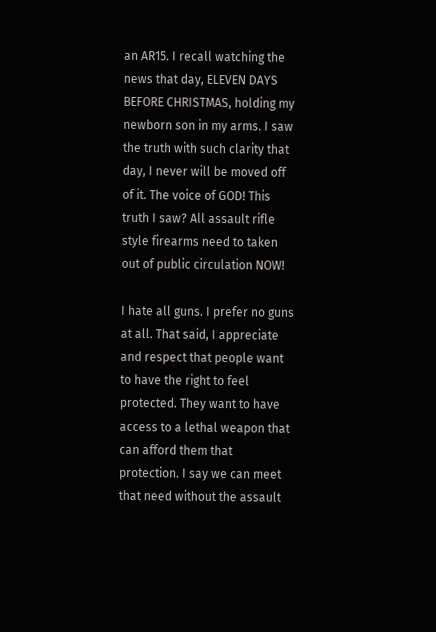an AR15. I recall watching the news that day, ELEVEN DAYS BEFORE CHRISTMAS, holding my newborn son in my arms. I saw the truth with such clarity that day, I never will be moved off of it. The voice of GOD! This truth I saw? All assault rifle style firearms need to taken out of public circulation NOW!

I hate all guns. I prefer no guns at all. That said, I appreciate and respect that people want to have the right to feel protected. They want to have access to a lethal weapon that can afford them that protection. I say we can meet that need without the assault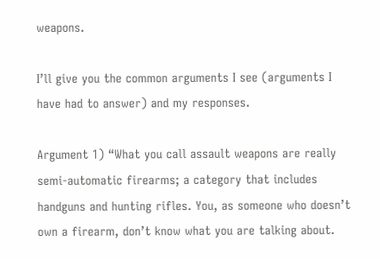weapons.

I’ll give you the common arguments I see (arguments I have had to answer) and my responses.

Argument 1) “What you call assault weapons are really semi-automatic firearms; a category that includes handguns and hunting rifles. You, as someone who doesn’t own a firearm, don’t know what you are talking about.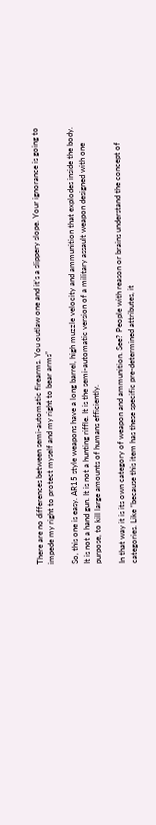There are no differences between semi-automatic firearms. You outlaw one and it’s a slippery slope. Your ignorance is going to impede my right to protect myself and my right to bear arms”

So, this one is easy. AR15 style weapons have a long barrel, high muzzle velocity and ammunition that explodes inside the body. It is not a hand gun. It is not a hunting riffle. It is the semi-automatic version of a military assault weapon designed with one purpose, to kill large amounts of humans efficiently.

In that way it is its own category of weapon and ammunition. See? People with reason or brains understand the concept of categories. Like “because this item has these specific pre-determined attributes, it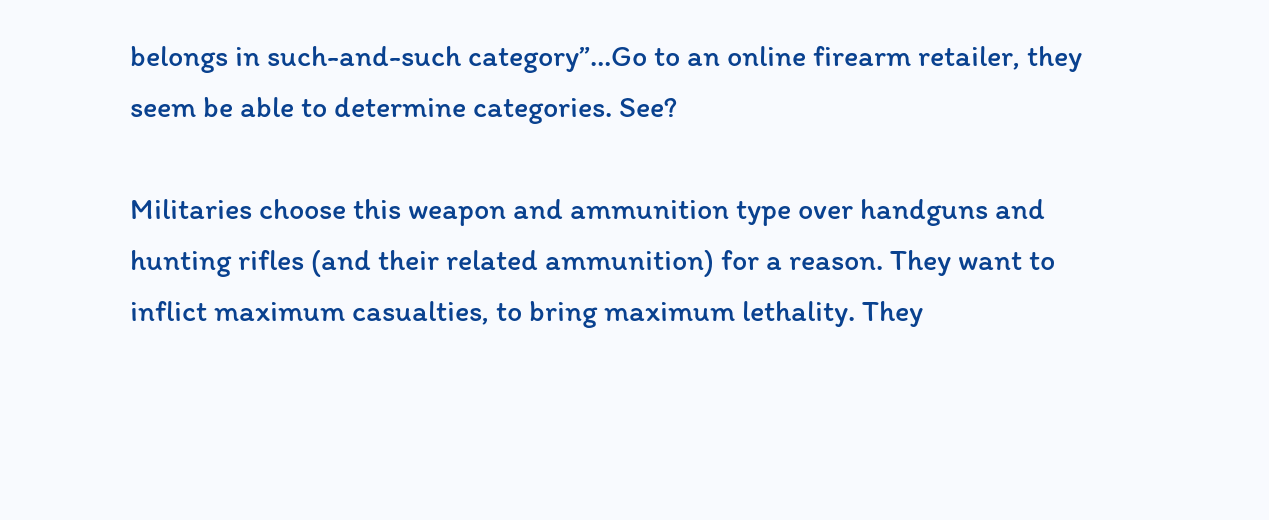belongs in such-and-such category”…Go to an online firearm retailer, they seem be able to determine categories. See?

Militaries choose this weapon and ammunition type over handguns and hunting rifles (and their related ammunition) for a reason. They want to inflict maximum casualties, to bring maximum lethality. They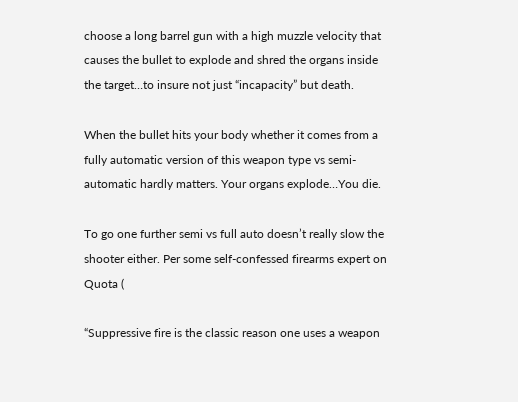choose a long barrel gun with a high muzzle velocity that causes the bullet to explode and shred the organs inside the target…to insure not just “incapacity” but death.

When the bullet hits your body whether it comes from a fully automatic version of this weapon type vs semi- automatic hardly matters. Your organs explode…You die.

To go one further semi vs full auto doesn’t really slow the shooter either. Per some self-confessed firearms expert on Quota (

“Suppressive fire is the classic reason one uses a weapon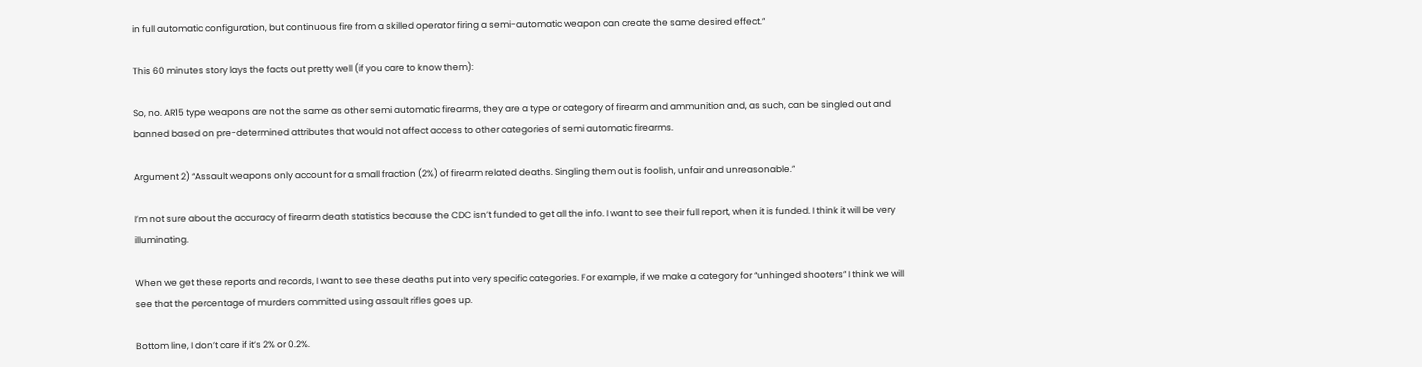in full automatic configuration, but continuous fire from a skilled operator firing a semi-automatic weapon can create the same desired effect.”

This 60 minutes story lays the facts out pretty well (if you care to know them):

So, no. AR15 type weapons are not the same as other semi automatic firearms, they are a type or category of firearm and ammunition and, as such, can be singled out and banned based on pre-determined attributes that would not affect access to other categories of semi automatic firearms.

Argument 2) “Assault weapons only account for a small fraction (2%) of firearm related deaths. Singling them out is foolish, unfair and unreasonable.”

I’m not sure about the accuracy of firearm death statistics because the CDC isn’t funded to get all the info. I want to see their full report, when it is funded. I think it will be very illuminating.

When we get these reports and records, I want to see these deaths put into very specific categories. For example, if we make a category for “unhinged shooters” I think we will see that the percentage of murders committed using assault rifles goes up.

Bottom line, I don’t care if it’s 2% or 0.2%.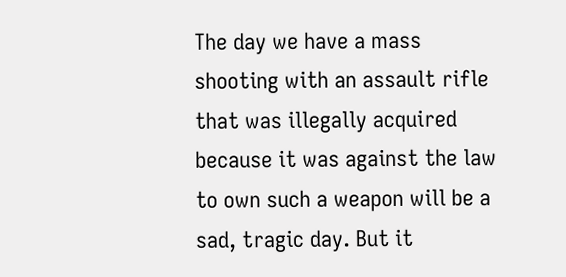The day we have a mass shooting with an assault rifle that was illegally acquired because it was against the law to own such a weapon will be a sad, tragic day. But it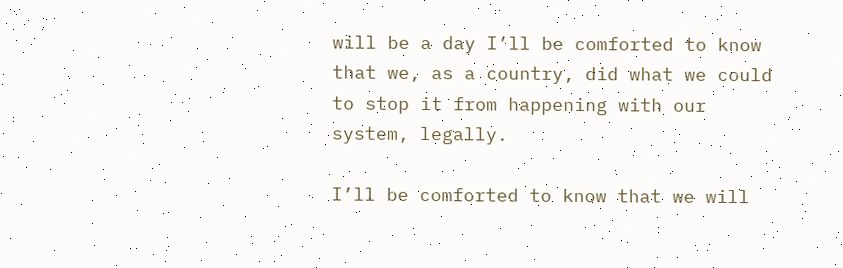will be a day I’ll be comforted to know that we, as a country, did what we could to stop it from happening with our system, legally.

I’ll be comforted to know that we will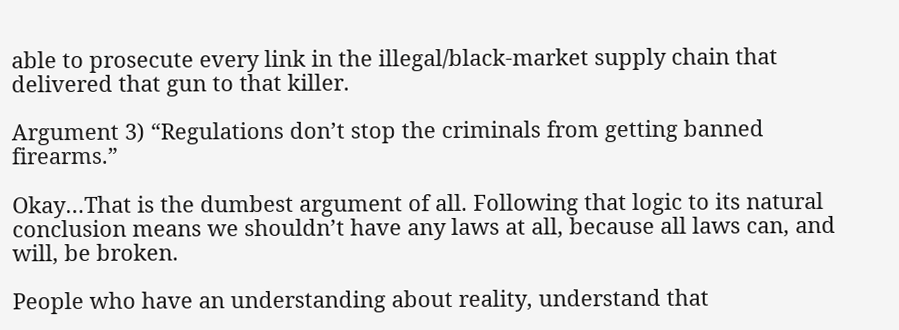able to prosecute every link in the illegal/black-market supply chain that delivered that gun to that killer.

Argument 3) “Regulations don’t stop the criminals from getting banned firearms.”

Okay…That is the dumbest argument of all. Following that logic to its natural conclusion means we shouldn’t have any laws at all, because all laws can, and will, be broken.

People who have an understanding about reality, understand that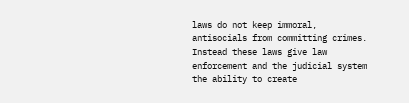laws do not keep immoral, antisocials from committing crimes. Instead these laws give law enforcement and the judicial system the ability to create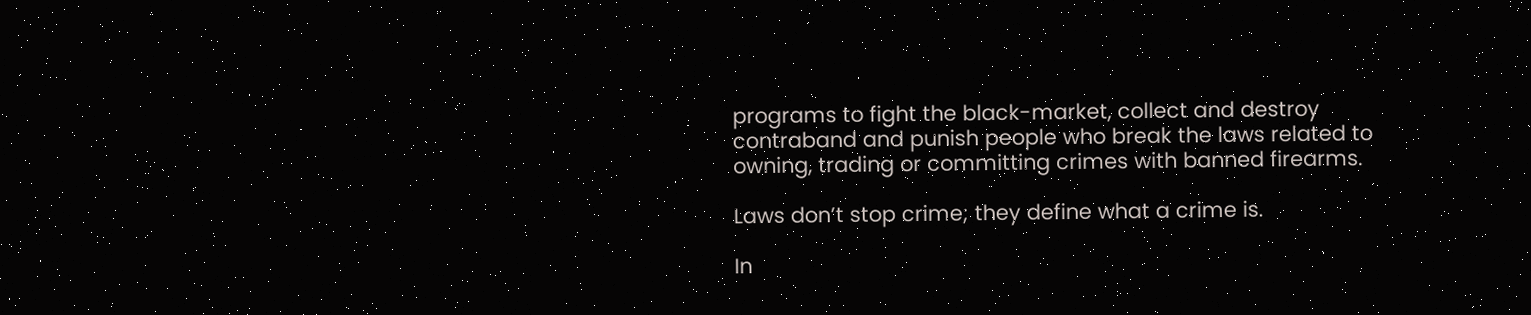programs to fight the black-market, collect and destroy contraband and punish people who break the laws related to owning, trading or committing crimes with banned firearms.

Laws don’t stop crime; they define what a crime is.

In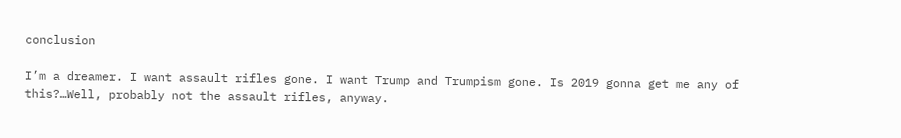conclusion

I’m a dreamer. I want assault rifles gone. I want Trump and Trumpism gone. Is 2019 gonna get me any of this?…Well, probably not the assault rifles, anyway.